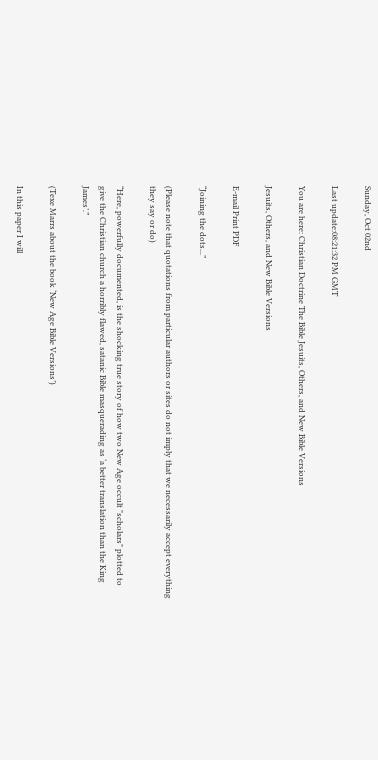Sunday, Oct 02nd

Last update:08:21:32 PM GMT

You are here: Christian Doctrine The Bible Jesuits, Others, and New Bible Versions

Jesuits, Others, and New Bible Versions

E-mail Print PDF

“Joining the dots...”

(Please note that quotations from particular authors or sites do not imply that we necessarily accept everything they say or do)

“Here, powerfully documented, is the shocking true story of how two New Age occult "scholars" plotted to give the Christian church a horribly flawed, satanic Bible masquerading as ‘a better translation than the King James’.”

(Texe Marrs about the book ‘New Age Bible Versions’)

In this paper I will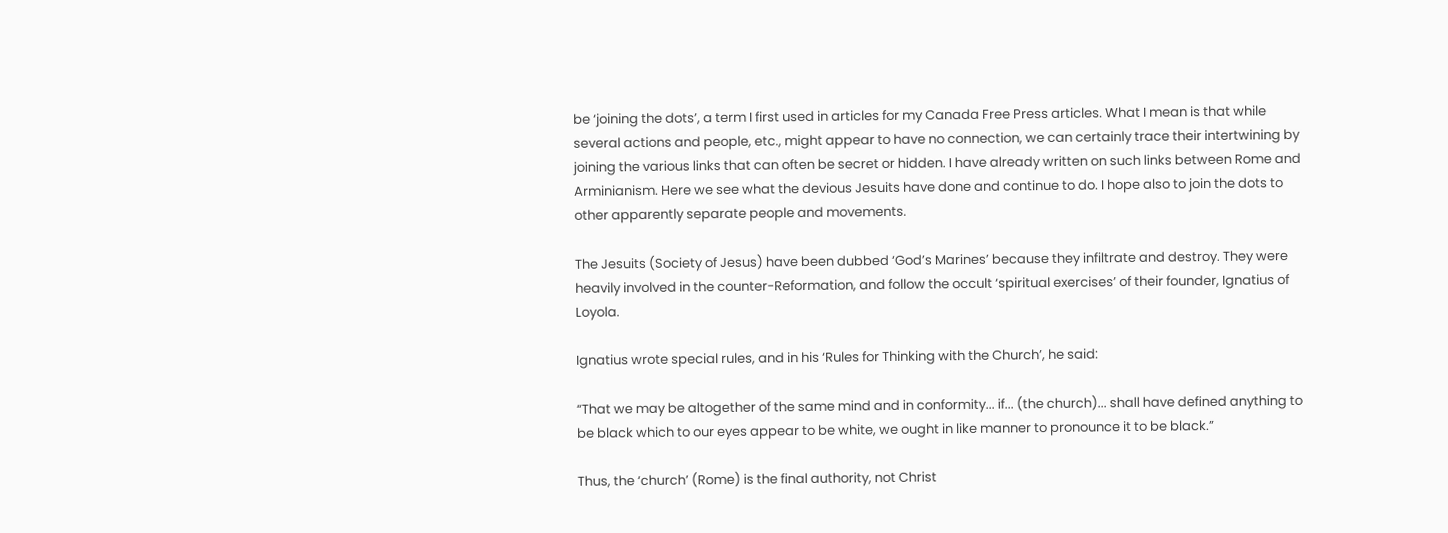be ‘joining the dots’, a term I first used in articles for my Canada Free Press articles. What I mean is that while several actions and people, etc., might appear to have no connection, we can certainly trace their intertwining by joining the various links that can often be secret or hidden. I have already written on such links between Rome and Arminianism. Here we see what the devious Jesuits have done and continue to do. I hope also to join the dots to other apparently separate people and movements.

The Jesuits (Society of Jesus) have been dubbed ‘God’s Marines’ because they infiltrate and destroy. They were heavily involved in the counter-Reformation, and follow the occult ‘spiritual exercises’ of their founder, Ignatius of Loyola.

Ignatius wrote special rules, and in his ‘Rules for Thinking with the Church’, he said:

“That we may be altogether of the same mind and in conformity... if... (the church)... shall have defined anything to be black which to our eyes appear to be white, we ought in like manner to pronounce it to be black.”

Thus, the ‘church’ (Rome) is the final authority, not Christ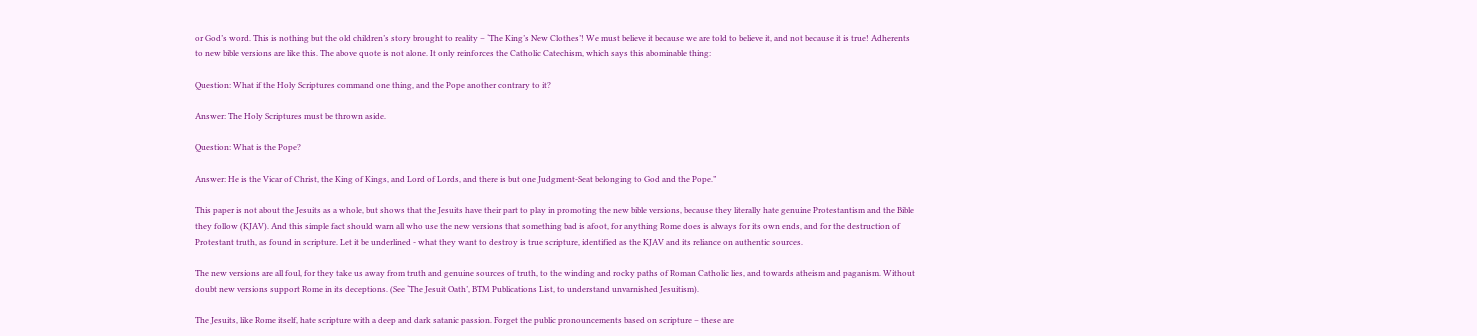or God’s word. This is nothing but the old children’s story brought to reality – ‘The King’s New Clothes’! We must believe it because we are told to believe it, and not because it is true! Adherents to new bible versions are like this. The above quote is not alone. It only reinforces the Catholic Catechism, which says this abominable thing:

Question: What if the Holy Scriptures command one thing, and the Pope another contrary to it?

Answer: The Holy Scriptures must be thrown aside.

Question: What is the Pope?

Answer: He is the Vicar of Christ, the King of Kings, and Lord of Lords, and there is but one Judgment-Seat belonging to God and the Pope.”

This paper is not about the Jesuits as a whole, but shows that the Jesuits have their part to play in promoting the new bible versions, because they literally hate genuine Protestantism and the Bible they follow (KJAV). And this simple fact should warn all who use the new versions that something bad is afoot, for anything Rome does is always for its own ends, and for the destruction of Protestant truth, as found in scripture. Let it be underlined - what they want to destroy is true scripture, identified as the KJAV and its reliance on authentic sources.

The new versions are all foul, for they take us away from truth and genuine sources of truth, to the winding and rocky paths of Roman Catholic lies, and towards atheism and paganism. Without doubt new versions support Rome in its deceptions. (See ‘The Jesuit Oath’, BTM Publications List, to understand unvarnished Jesuitism).

The Jesuits, like Rome itself, hate scripture with a deep and dark satanic passion. Forget the public pronouncements based on scripture – these are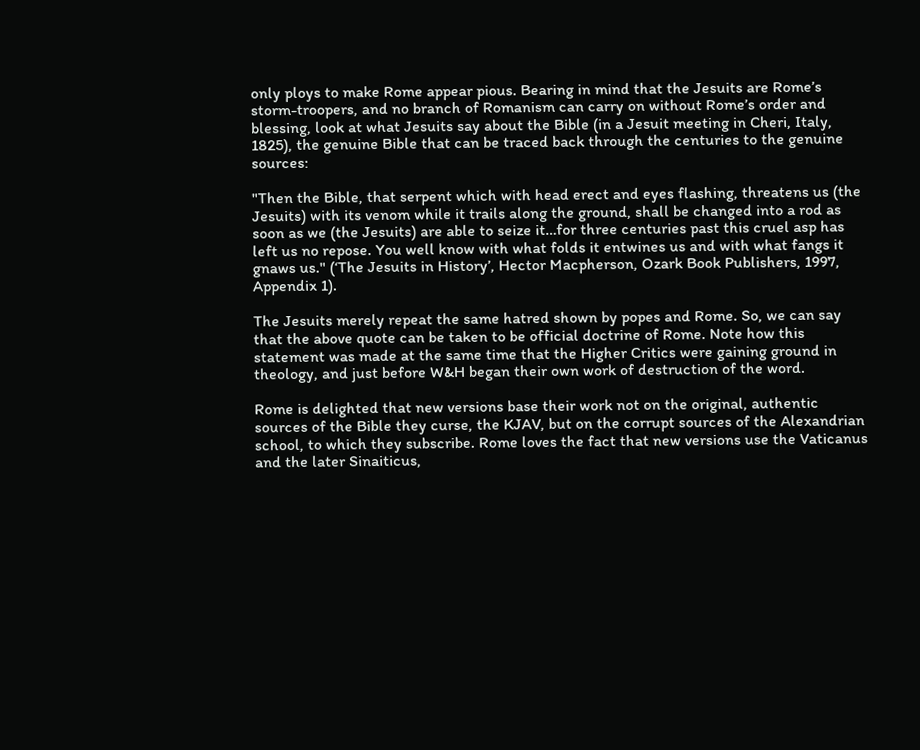only ploys to make Rome appear pious. Bearing in mind that the Jesuits are Rome’s storm-troopers, and no branch of Romanism can carry on without Rome’s order and blessing, look at what Jesuits say about the Bible (in a Jesuit meeting in Cheri, Italy, 1825), the genuine Bible that can be traced back through the centuries to the genuine sources:

"Then the Bible, that serpent which with head erect and eyes flashing, threatens us (the Jesuits) with its venom while it trails along the ground, shall be changed into a rod as soon as we (the Jesuits) are able to seize it…for three centuries past this cruel asp has left us no repose. You well know with what folds it entwines us and with what fangs it gnaws us." (‘The Jesuits in History’, Hector Macpherson, Ozark Book Publishers, 1997, Appendix 1).

The Jesuits merely repeat the same hatred shown by popes and Rome. So, we can say that the above quote can be taken to be official doctrine of Rome. Note how this statement was made at the same time that the Higher Critics were gaining ground in theology, and just before W&H began their own work of destruction of the word.

Rome is delighted that new versions base their work not on the original, authentic sources of the Bible they curse, the KJAV, but on the corrupt sources of the Alexandrian school, to which they subscribe. Rome loves the fact that new versions use the Vaticanus and the later Sinaiticus,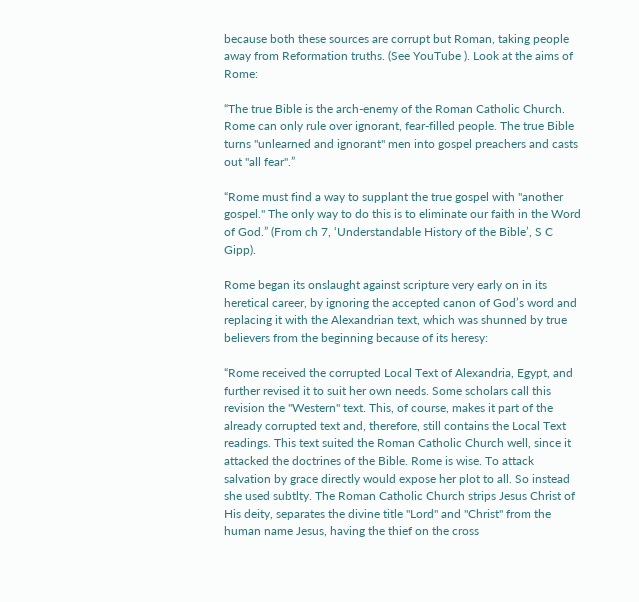because both these sources are corrupt but Roman, taking people away from Reformation truths. (See YouTube ). Look at the aims of Rome:

“The true Bible is the arch-enemy of the Roman Catholic Church. Rome can only rule over ignorant, fear-filled people. The true Bible turns "unlearned and ignorant" men into gospel preachers and casts out "all fear".”

“Rome must find a way to supplant the true gospel with "another gospel." The only way to do this is to eliminate our faith in the Word of God.” (From ch 7, ‘Understandable History of the Bible’, S C Gipp).

Rome began its onslaught against scripture very early on in its heretical career, by ignoring the accepted canon of God’s word and replacing it with the Alexandrian text, which was shunned by true believers from the beginning because of its heresy:

“Rome received the corrupted Local Text of Alexandria, Egypt, and further revised it to suit her own needs. Some scholars call this revision the "Western" text. This, of course, makes it part of the already corrupted text and, therefore, still contains the Local Text readings. This text suited the Roman Catholic Church well, since it attacked the doctrines of the Bible. Rome is wise. To attack salvation by grace directly would expose her plot to all. So instead she used subtlty. The Roman Catholic Church strips Jesus Christ of His deity, separates the divine title "Lord" and "Christ" from the human name Jesus, having the thief on the cross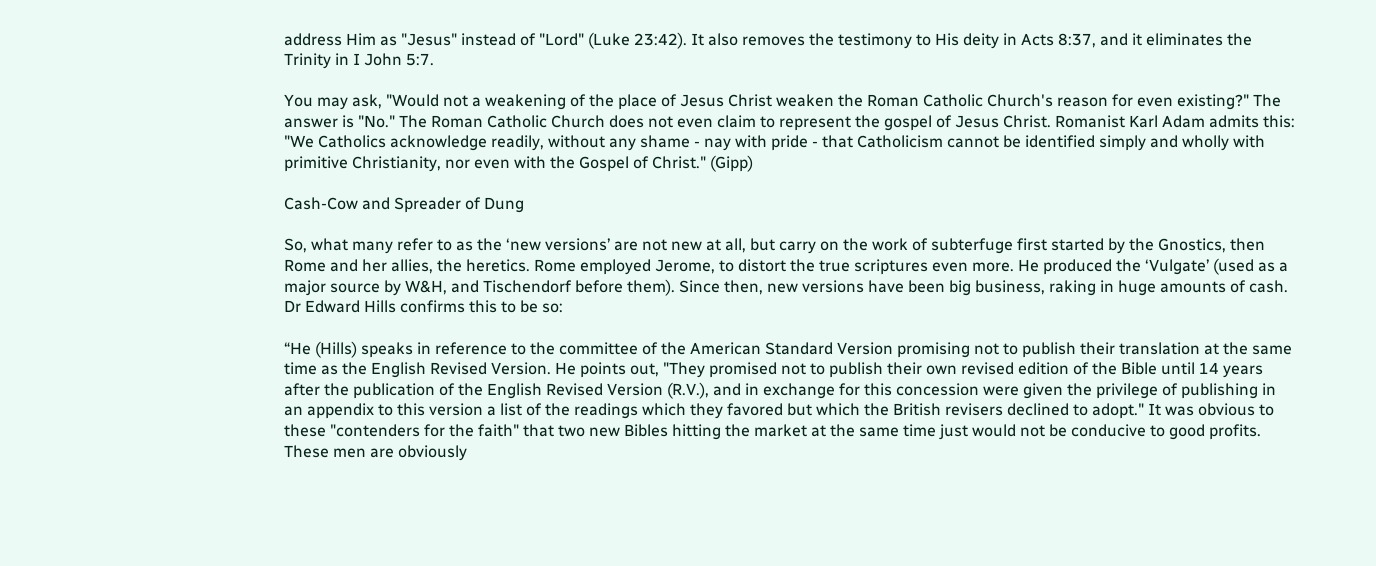address Him as "Jesus" instead of "Lord" (Luke 23:42). It also removes the testimony to His deity in Acts 8:37, and it eliminates the Trinity in I John 5:7.

You may ask, "Would not a weakening of the place of Jesus Christ weaken the Roman Catholic Church's reason for even existing?" The answer is "No." The Roman Catholic Church does not even claim to represent the gospel of Jesus Christ. Romanist Karl Adam admits this: "We Catholics acknowledge readily, without any shame - nay with pride - that Catholicism cannot be identified simply and wholly with primitive Christianity, nor even with the Gospel of Christ." (Gipp)

Cash-Cow and Spreader of Dung

So, what many refer to as the ‘new versions’ are not new at all, but carry on the work of subterfuge first started by the Gnostics, then Rome and her allies, the heretics. Rome employed Jerome, to distort the true scriptures even more. He produced the ‘Vulgate’ (used as a major source by W&H, and Tischendorf before them). Since then, new versions have been big business, raking in huge amounts of cash. Dr Edward Hills confirms this to be so:

“He (Hills) speaks in reference to the committee of the American Standard Version promising not to publish their translation at the same time as the English Revised Version. He points out, "They promised not to publish their own revised edition of the Bible until 14 years after the publication of the English Revised Version (R.V.), and in exchange for this concession were given the privilege of publishing in an appendix to this version a list of the readings which they favored but which the British revisers declined to adopt." It was obvious to these "contenders for the faith" that two new Bibles hitting the market at the same time just would not be conducive to good profits. These men are obviously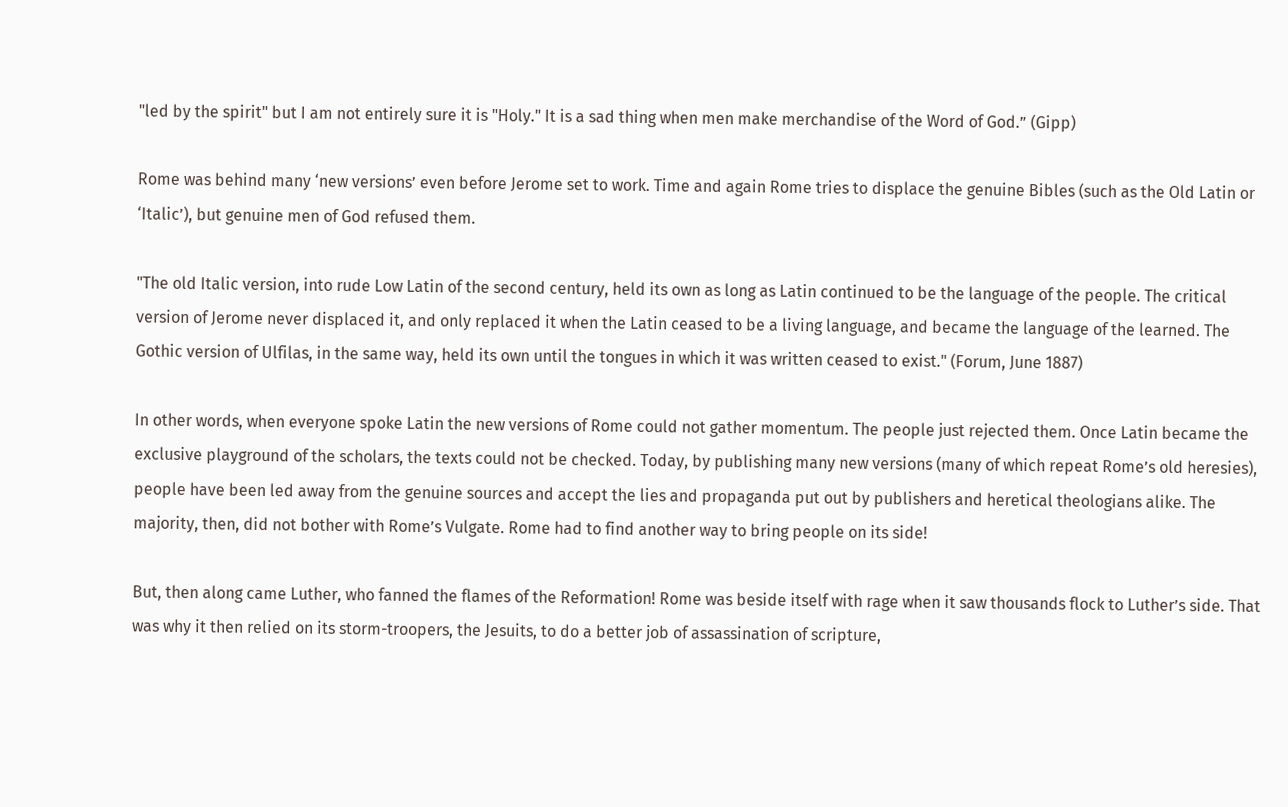"led by the spirit" but I am not entirely sure it is "Holy." It is a sad thing when men make merchandise of the Word of God.” (Gipp)

Rome was behind many ‘new versions’ even before Jerome set to work. Time and again Rome tries to displace the genuine Bibles (such as the Old Latin or ‘Italic’), but genuine men of God refused them.

"The old Italic version, into rude Low Latin of the second century, held its own as long as Latin continued to be the language of the people. The critical version of Jerome never displaced it, and only replaced it when the Latin ceased to be a living language, and became the language of the learned. The Gothic version of Ulfilas, in the same way, held its own until the tongues in which it was written ceased to exist." (Forum, June 1887)

In other words, when everyone spoke Latin the new versions of Rome could not gather momentum. The people just rejected them. Once Latin became the exclusive playground of the scholars, the texts could not be checked. Today, by publishing many new versions (many of which repeat Rome’s old heresies), people have been led away from the genuine sources and accept the lies and propaganda put out by publishers and heretical theologians alike. The majority, then, did not bother with Rome’s Vulgate. Rome had to find another way to bring people on its side!

But, then along came Luther, who fanned the flames of the Reformation! Rome was beside itself with rage when it saw thousands flock to Luther’s side. That was why it then relied on its storm-troopers, the Jesuits, to do a better job of assassination of scripture,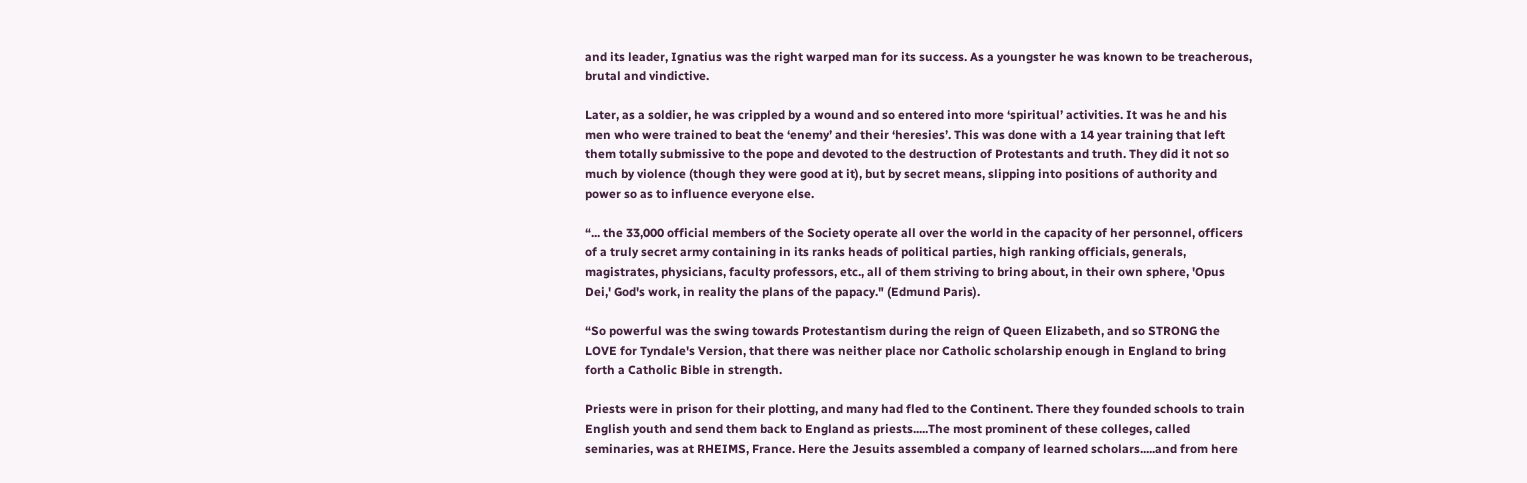and its leader, Ignatius was the right warped man for its success. As a youngster he was known to be treacherous, brutal and vindictive.

Later, as a soldier, he was crippled by a wound and so entered into more ‘spiritual’ activities. It was he and his men who were trained to beat the ‘enemy’ and their ‘heresies’. This was done with a 14 year training that left them totally submissive to the pope and devoted to the destruction of Protestants and truth. They did it not so much by violence (though they were good at it), but by secret means, slipping into positions of authority and power so as to influence everyone else.

“... the 33,000 official members of the Society operate all over the world in the capacity of her personnel, officers of a truly secret army containing in its ranks heads of political parties, high ranking officials, generals, magistrates, physicians, faculty professors, etc., all of them striving to bring about, in their own sphere, 'Opus Dei,' God's work, in reality the plans of the papacy." (Edmund Paris).

“So powerful was the swing towards Protestantism during the reign of Queen Elizabeth, and so STRONG the LOVE for Tyndale's Version, that there was neither place nor Catholic scholarship enough in England to bring forth a Catholic Bible in strength.

Priests were in prison for their plotting, and many had fled to the Continent. There they founded schools to train English youth and send them back to England as priests.....The most prominent of these colleges, called seminaries, was at RHEIMS, France. Here the Jesuits assembled a company of learned scholars.....and from here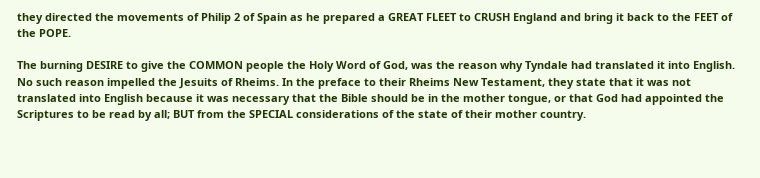they directed the movements of Philip 2 of Spain as he prepared a GREAT FLEET to CRUSH England and bring it back to the FEET of the POPE.

The burning DESIRE to give the COMMON people the Holy Word of God, was the reason why Tyndale had translated it into English. No such reason impelled the Jesuits of Rheims. In the preface to their Rheims New Testament, they state that it was not translated into English because it was necessary that the Bible should be in the mother tongue, or that God had appointed the Scriptures to be read by all; BUT from the SPECIAL considerations of the state of their mother country.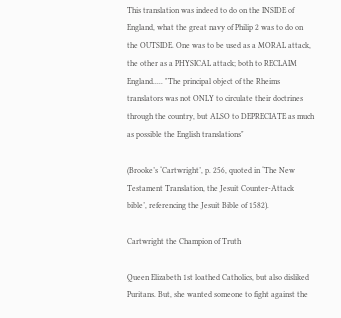This translation was indeed to do on the INSIDE of England, what the great navy of Philip 2 was to do on the OUTSIDE. One was to be used as a MORAL attack, the other as a PHYSICAL attack; both to RECLAIM England..... "The principal object of the Rheims translators was not ONLY to circulate their doctrines through the country, but ALSO to DEPRECIATE as much as possible the English translations"

(Brooke’s ‘Cartwright’, p. 256, quoted in ‘The New Testament Translation, the Jesuit Counter-Attack bible’, referencing the Jesuit Bible of 1582).

Cartwright the Champion of Truth

Queen Elizabeth 1st loathed Catholics, but also disliked Puritans. But, she wanted someone to fight against the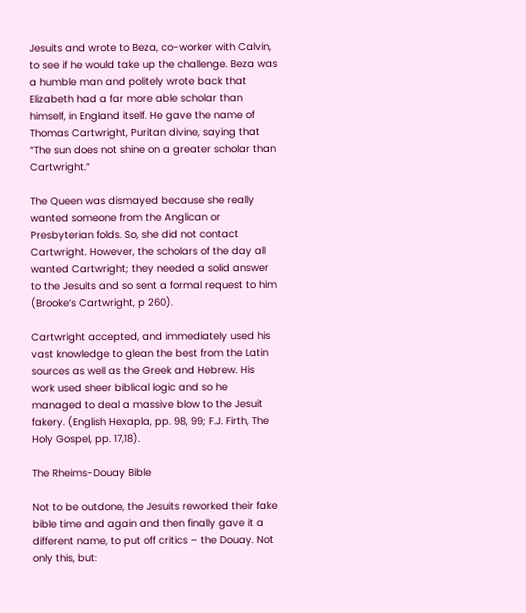Jesuits and wrote to Beza, co-worker with Calvin, to see if he would take up the challenge. Beza was a humble man and politely wrote back that Elizabeth had a far more able scholar than himself, in England itself. He gave the name of Thomas Cartwright, Puritan divine, saying that “The sun does not shine on a greater scholar than Cartwright.”

The Queen was dismayed because she really wanted someone from the Anglican or Presbyterian folds. So, she did not contact Cartwright. However, the scholars of the day all wanted Cartwright; they needed a solid answer to the Jesuits and so sent a formal request to him (Brooke’s Cartwright, p 260).

Cartwright accepted, and immediately used his vast knowledge to glean the best from the Latin sources as well as the Greek and Hebrew. His work used sheer biblical logic and so he managed to deal a massive blow to the Jesuit fakery. (English Hexapla, pp. 98, 99; F.J. Firth, The Holy Gospel, pp. 17,18).

The Rheims-Douay Bible

Not to be outdone, the Jesuits reworked their fake bible time and again and then finally gave it a different name, to put off critics – the Douay. Not only this, but: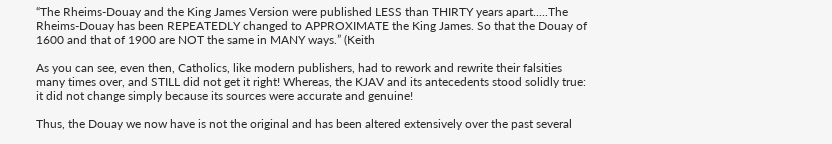“The Rheims-Douay and the King James Version were published LESS than THIRTY years apart.....The Rheims-Douay has been REPEATEDLY changed to APPROXIMATE the King James. So that the Douay of 1600 and that of 1900 are NOT the same in MANY ways.” (Keith

As you can see, even then, Catholics, like modern publishers, had to rework and rewrite their falsities many times over, and STILL did not get it right! Whereas, the KJAV and its antecedents stood solidly true: it did not change simply because its sources were accurate and genuine!

Thus, the Douay we now have is not the original and has been altered extensively over the past several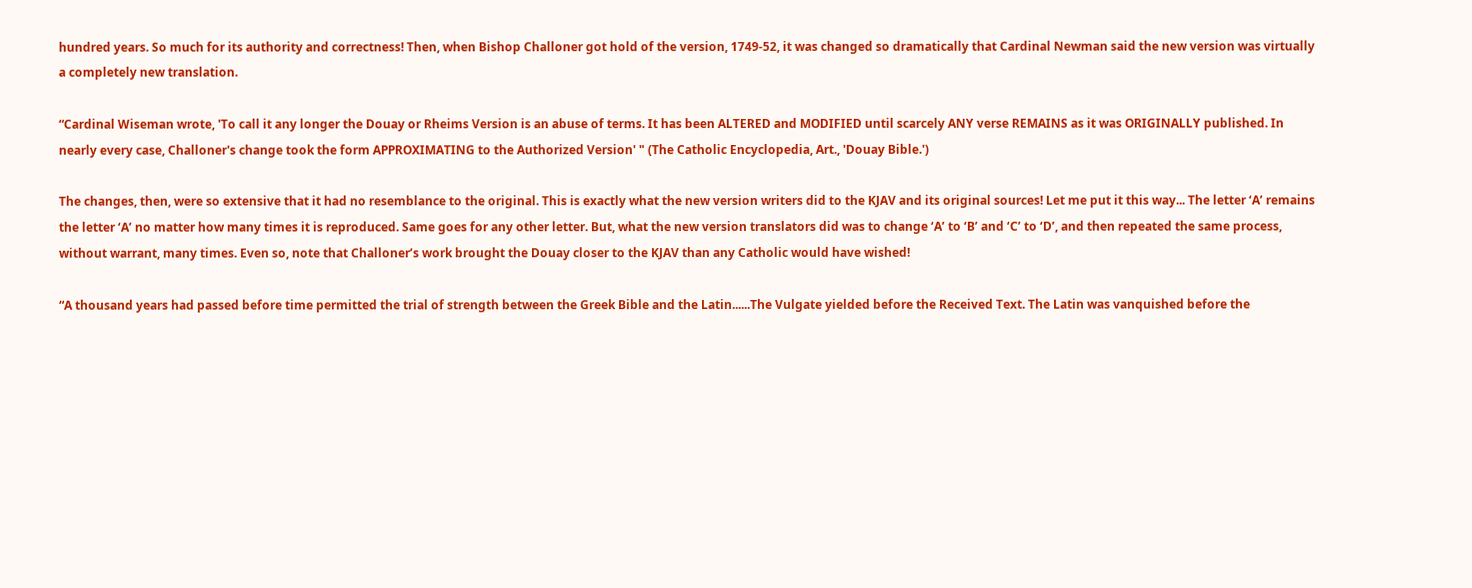hundred years. So much for its authority and correctness! Then, when Bishop Challoner got hold of the version, 1749-52, it was changed so dramatically that Cardinal Newman said the new version was virtually a completely new translation.

“Cardinal Wiseman wrote, 'To call it any longer the Douay or Rheims Version is an abuse of terms. It has been ALTERED and MODIFIED until scarcely ANY verse REMAINS as it was ORIGINALLY published. In nearly every case, Challoner's change took the form APPROXIMATING to the Authorized Version' " (The Catholic Encyclopedia, Art., 'Douay Bible.')

The changes, then, were so extensive that it had no resemblance to the original. This is exactly what the new version writers did to the KJAV and its original sources! Let me put it this way... The letter ‘A’ remains the letter ‘A’ no matter how many times it is reproduced. Same goes for any other letter. But, what the new version translators did was to change ‘A’ to ‘B’ and ‘C’ to ‘D’, and then repeated the same process, without warrant, many times. Even so, note that Challoner’s work brought the Douay closer to the KJAV than any Catholic would have wished!

“A thousand years had passed before time permitted the trial of strength between the Greek Bible and the Latin......The Vulgate yielded before the Received Text. The Latin was vanquished before the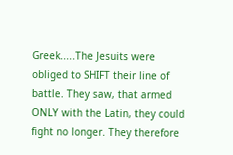Greek.....The Jesuits were obliged to SHIFT their line of battle. They saw, that armed ONLY with the Latin, they could fight no longer. They therefore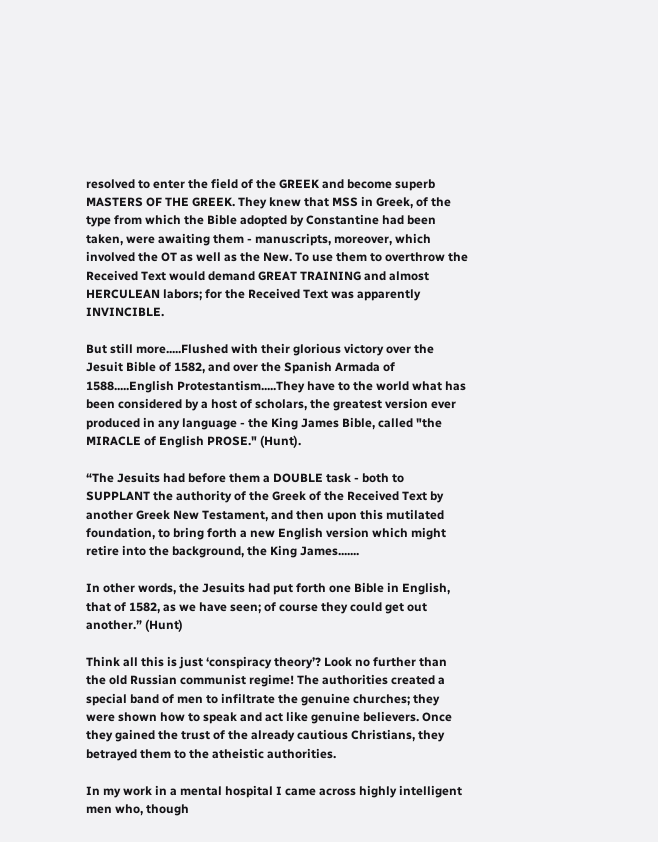resolved to enter the field of the GREEK and become superb MASTERS OF THE GREEK. They knew that MSS in Greek, of the type from which the Bible adopted by Constantine had been taken, were awaiting them - manuscripts, moreover, which involved the OT as well as the New. To use them to overthrow the Received Text would demand GREAT TRAINING and almost HERCULEAN labors; for the Received Text was apparently INVINCIBLE.

But still more.....Flushed with their glorious victory over the Jesuit Bible of 1582, and over the Spanish Armada of 1588.....English Protestantism.....They have to the world what has been considered by a host of scholars, the greatest version ever produced in any language - the King James Bible, called "the MIRACLE of English PROSE." (Hunt).

“The Jesuits had before them a DOUBLE task - both to SUPPLANT the authority of the Greek of the Received Text by another Greek New Testament, and then upon this mutilated foundation, to bring forth a new English version which might retire into the background, the King James.......

In other words, the Jesuits had put forth one Bible in English, that of 1582, as we have seen; of course they could get out another.” (Hunt)

Think all this is just ‘conspiracy theory’? Look no further than the old Russian communist regime! The authorities created a special band of men to infiltrate the genuine churches; they were shown how to speak and act like genuine believers. Once they gained the trust of the already cautious Christians, they betrayed them to the atheistic authorities.

In my work in a mental hospital I came across highly intelligent men who, though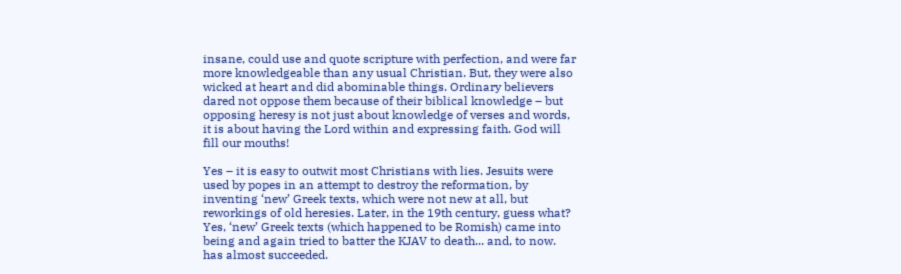insane, could use and quote scripture with perfection, and were far more knowledgeable than any usual Christian. But, they were also wicked at heart and did abominable things. Ordinary believers dared not oppose them because of their biblical knowledge – but opposing heresy is not just about knowledge of verses and words, it is about having the Lord within and expressing faith. God will fill our mouths!

Yes – it is easy to outwit most Christians with lies. Jesuits were used by popes in an attempt to destroy the reformation, by inventing ‘new’ Greek texts, which were not new at all, but reworkings of old heresies. Later, in the 19th century, guess what? Yes, ‘new’ Greek texts (which happened to be Romish) came into being and again tried to batter the KJAV to death... and, to now. has almost succeeded.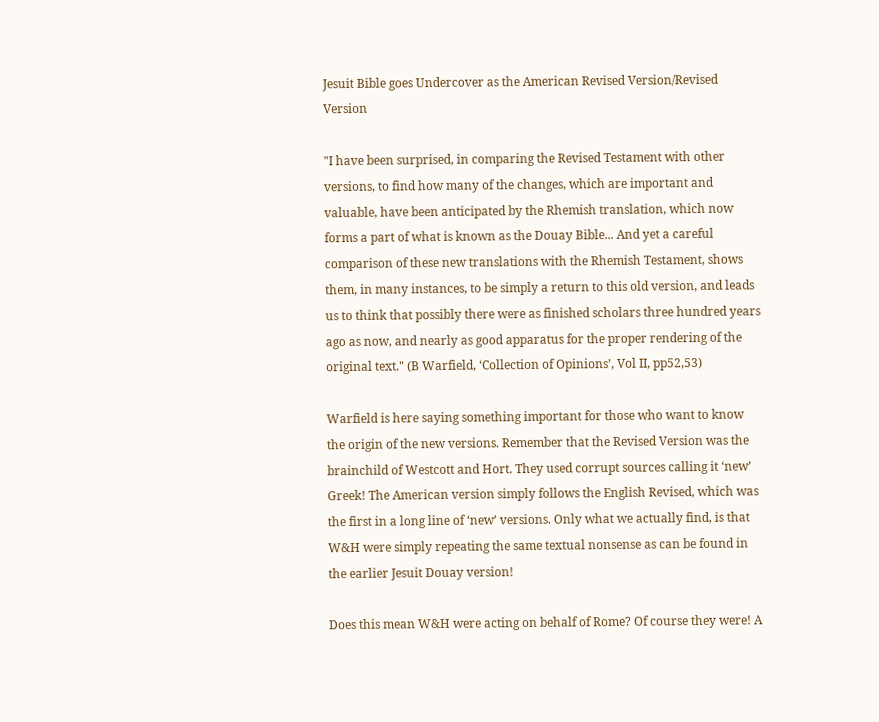Jesuit Bible goes Undercover as the American Revised Version/Revised Version

"I have been surprised, in comparing the Revised Testament with other versions, to find how many of the changes, which are important and valuable, have been anticipated by the Rhemish translation, which now forms a part of what is known as the Douay Bible... And yet a careful comparison of these new translations with the Rhemish Testament, shows them, in many instances, to be simply a return to this old version, and leads us to think that possibly there were as finished scholars three hundred years ago as now, and nearly as good apparatus for the proper rendering of the original text." (B Warfield, ‘Collection of Opinions’, Vol II, pp52,53)

Warfield is here saying something important for those who want to know the origin of the new versions. Remember that the Revised Version was the brainchild of Westcott and Hort. They used corrupt sources calling it ‘new’ Greek! The American version simply follows the English Revised, which was the first in a long line of ‘new’ versions. Only what we actually find, is that W&H were simply repeating the same textual nonsense as can be found in the earlier Jesuit Douay version!

Does this mean W&H were acting on behalf of Rome? Of course they were! A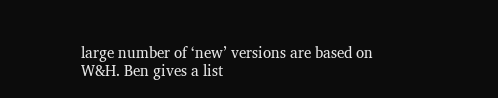large number of ‘new’ versions are based on W&H. Ben gives a list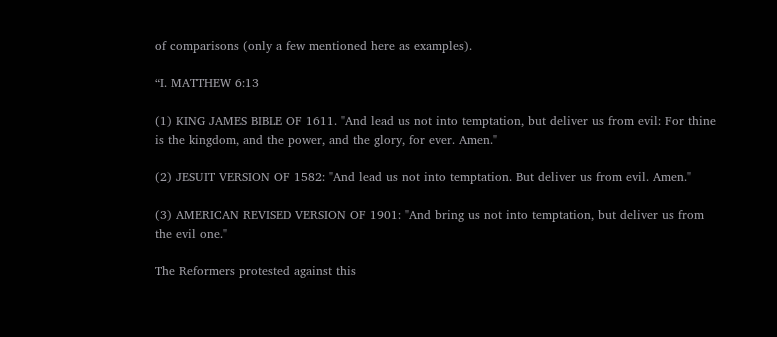of comparisons (only a few mentioned here as examples).

“I. MATTHEW 6:13

(1) KING JAMES BIBLE OF 1611. "And lead us not into temptation, but deliver us from evil: For thine is the kingdom, and the power, and the glory, for ever. Amen."

(2) JESUIT VERSION OF 1582: "And lead us not into temptation. But deliver us from evil. Amen."

(3) AMERICAN REVISED VERSION OF 1901: "And bring us not into temptation, but deliver us from the evil one."

The Reformers protested against this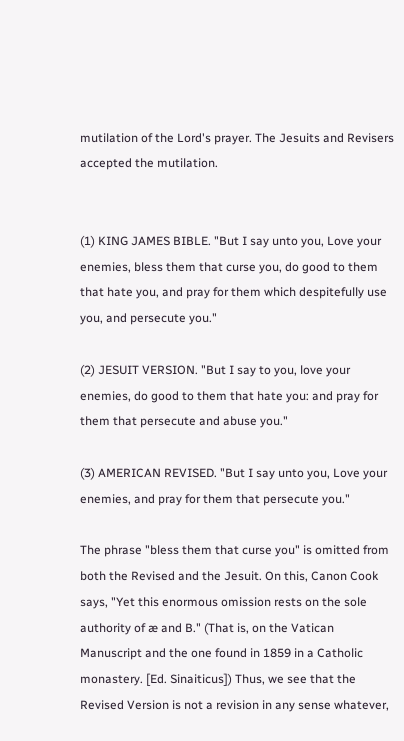mutilation of the Lord's prayer. The Jesuits and Revisers accepted the mutilation.


(1) KING JAMES BIBLE. "But I say unto you, Love your enemies, bless them that curse you, do good to them that hate you, and pray for them which despitefully use you, and persecute you."

(2) JESUIT VERSION. "But I say to you, love your enemies, do good to them that hate you: and pray for them that persecute and abuse you."

(3) AMERICAN REVISED. "But I say unto you, Love your enemies, and pray for them that persecute you."

The phrase "bless them that curse you" is omitted from both the Revised and the Jesuit. On this, Canon Cook says, "Yet this enormous omission rests on the sole authority of æ and B." (That is, on the Vatican Manuscript and the one found in 1859 in a Catholic monastery. [Ed. Sinaiticus]) Thus, we see that the Revised Version is not a revision in any sense whatever,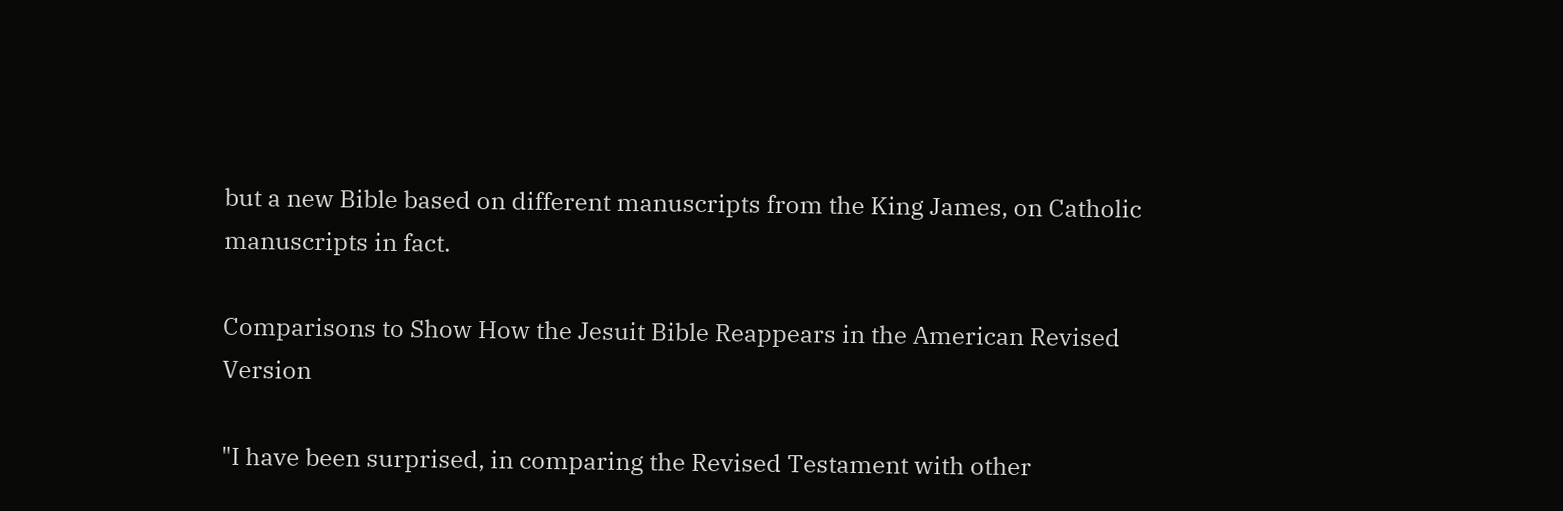but a new Bible based on different manuscripts from the King James, on Catholic manuscripts in fact.

Comparisons to Show How the Jesuit Bible Reappears in the American Revised Version

"I have been surprised, in comparing the Revised Testament with other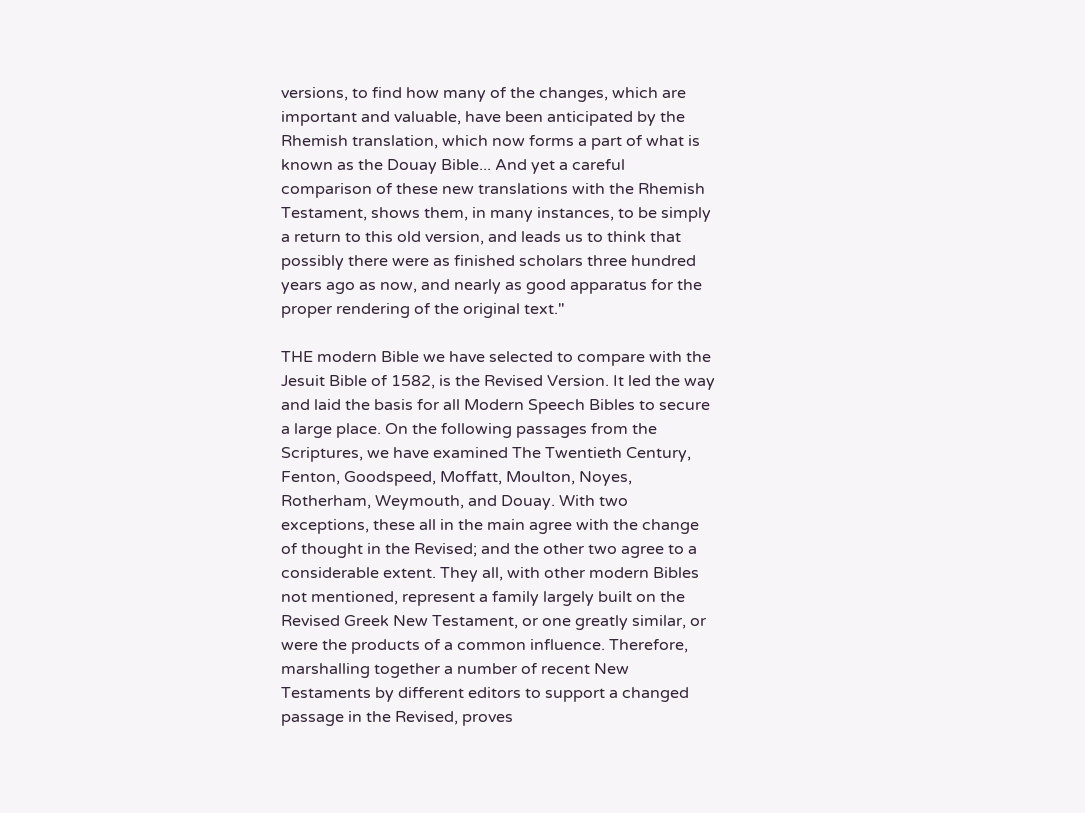versions, to find how many of the changes, which are important and valuable, have been anticipated by the Rhemish translation, which now forms a part of what is known as the Douay Bible... And yet a careful comparison of these new translations with the Rhemish Testament, shows them, in many instances, to be simply a return to this old version, and leads us to think that possibly there were as finished scholars three hundred years ago as now, and nearly as good apparatus for the proper rendering of the original text."

THE modern Bible we have selected to compare with the Jesuit Bible of 1582, is the Revised Version. It led the way and laid the basis for all Modern Speech Bibles to secure a large place. On the following passages from the Scriptures, we have examined The Twentieth Century, Fenton, Goodspeed, Moffatt, Moulton, Noyes, Rotherham, Weymouth, and Douay. With two exceptions, these all in the main agree with the change of thought in the Revised; and the other two agree to a considerable extent. They all, with other modern Bibles not mentioned, represent a family largely built on the Revised Greek New Testament, or one greatly similar, or were the products of a common influence. Therefore, marshalling together a number of recent New Testaments by different editors to support a changed passage in the Revised, proves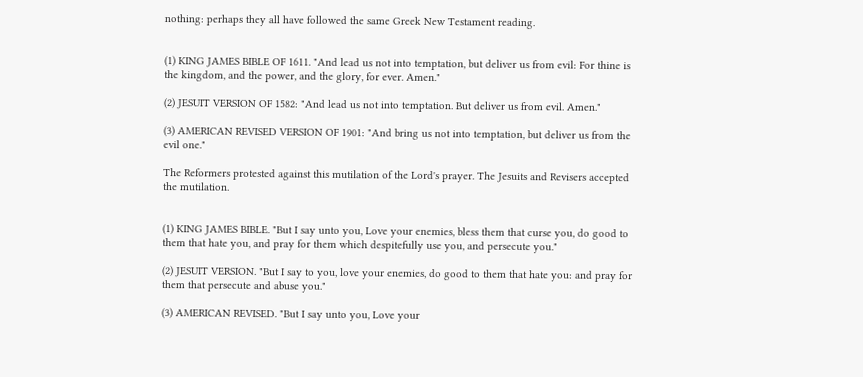nothing: perhaps they all have followed the same Greek New Testament reading.


(1) KING JAMES BIBLE OF 1611. "And lead us not into temptation, but deliver us from evil: For thine is the kingdom, and the power, and the glory, for ever. Amen."

(2) JESUIT VERSION OF 1582: "And lead us not into temptation. But deliver us from evil. Amen."

(3) AMERICAN REVISED VERSION OF 1901: "And bring us not into temptation, but deliver us from the evil one."

The Reformers protested against this mutilation of the Lord's prayer. The Jesuits and Revisers accepted the mutilation.


(1) KING JAMES BIBLE. "But I say unto you, Love your enemies, bless them that curse you, do good to them that hate you, and pray for them which despitefully use you, and persecute you."

(2) JESUIT VERSION. "But I say to you, love your enemies, do good to them that hate you: and pray for them that persecute and abuse you."

(3) AMERICAN REVISED. "But I say unto you, Love your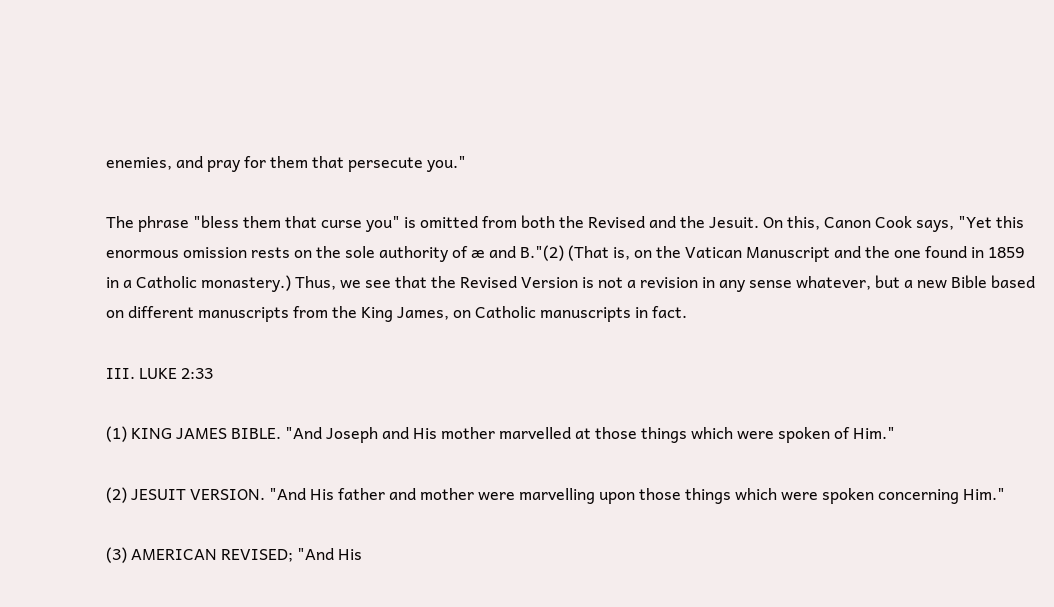enemies, and pray for them that persecute you."

The phrase "bless them that curse you" is omitted from both the Revised and the Jesuit. On this, Canon Cook says, "Yet this enormous omission rests on the sole authority of æ and B."(2) (That is, on the Vatican Manuscript and the one found in 1859 in a Catholic monastery.) Thus, we see that the Revised Version is not a revision in any sense whatever, but a new Bible based on different manuscripts from the King James, on Catholic manuscripts in fact.

III. LUKE 2:33

(1) KING JAMES BIBLE. "And Joseph and His mother marvelled at those things which were spoken of Him."

(2) JESUIT VERSION. "And His father and mother were marvelling upon those things which were spoken concerning Him."

(3) AMERICAN REVISED; "And His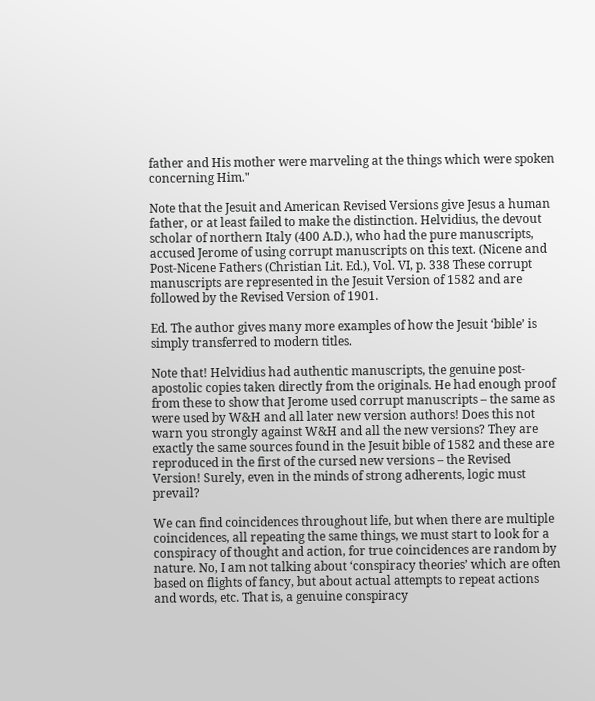father and His mother were marveling at the things which were spoken concerning Him."

Note that the Jesuit and American Revised Versions give Jesus a human father, or at least failed to make the distinction. Helvidius, the devout scholar of northern Italy (400 A.D.), who had the pure manuscripts, accused Jerome of using corrupt manuscripts on this text. (Nicene and Post-Nicene Fathers (Christian Lit. Ed.), Vol. VI, p. 338 These corrupt manuscripts are represented in the Jesuit Version of 1582 and are followed by the Revised Version of 1901.

Ed. The author gives many more examples of how the Jesuit ‘bible’ is simply transferred to modern titles.

Note that! Helvidius had authentic manuscripts, the genuine post-apostolic copies taken directly from the originals. He had enough proof from these to show that Jerome used corrupt manuscripts – the same as were used by W&H and all later new version authors! Does this not warn you strongly against W&H and all the new versions? They are exactly the same sources found in the Jesuit bible of 1582 and these are reproduced in the first of the cursed new versions – the Revised Version! Surely, even in the minds of strong adherents, logic must prevail?

We can find coincidences throughout life, but when there are multiple coincidences, all repeating the same things, we must start to look for a conspiracy of thought and action, for true coincidences are random by nature. No, I am not talking about ‘conspiracy theories’ which are often based on flights of fancy, but about actual attempts to repeat actions and words, etc. That is, a genuine conspiracy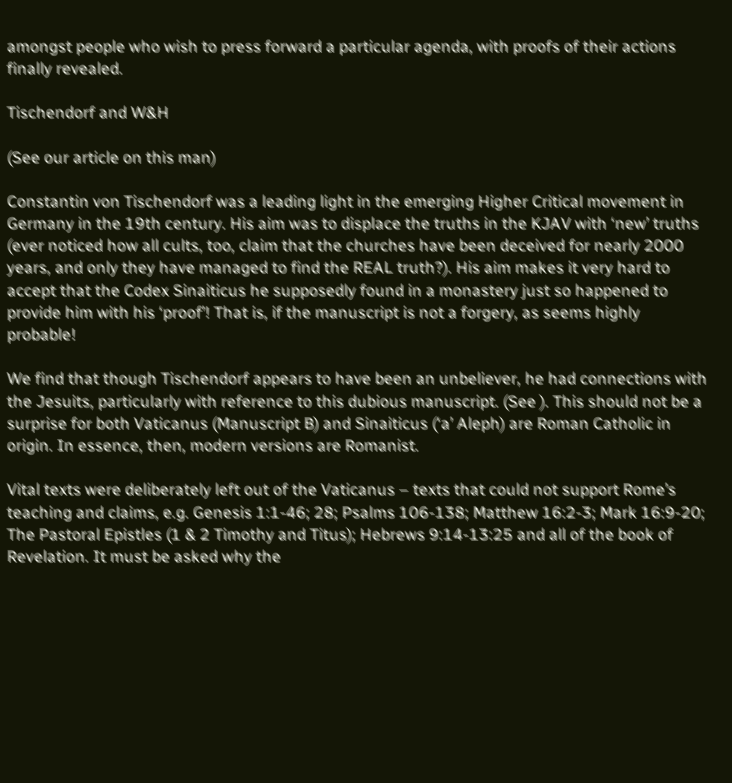amongst people who wish to press forward a particular agenda, with proofs of their actions finally revealed.

Tischendorf and W&H

(See our article on this man)

Constantin von Tischendorf was a leading light in the emerging Higher Critical movement in Germany in the 19th century. His aim was to displace the truths in the KJAV with ‘new’ truths (ever noticed how all cults, too, claim that the churches have been deceived for nearly 2000 years, and only they have managed to find the REAL truth?). His aim makes it very hard to accept that the Codex Sinaiticus he supposedly found in a monastery just so happened to provide him with his ‘proof’! That is, if the manuscript is not a forgery, as seems highly probable!

We find that though Tischendorf appears to have been an unbeliever, he had connections with the Jesuits, particularly with reference to this dubious manuscript. (See ). This should not be a surprise for both Vaticanus (Manuscript B) and Sinaiticus (‘a’ Aleph) are Roman Catholic in origin. In essence, then, modern versions are Romanist.

Vital texts were deliberately left out of the Vaticanus – texts that could not support Rome’s teaching and claims, e.g. Genesis 1:1-46; 28; Psalms 106-138; Matthew 16:2-3; Mark 16:9-20; The Pastoral Epistles (1 & 2 Timothy and Titus); Hebrews 9:14-13:25 and all of the book of Revelation. It must be asked why the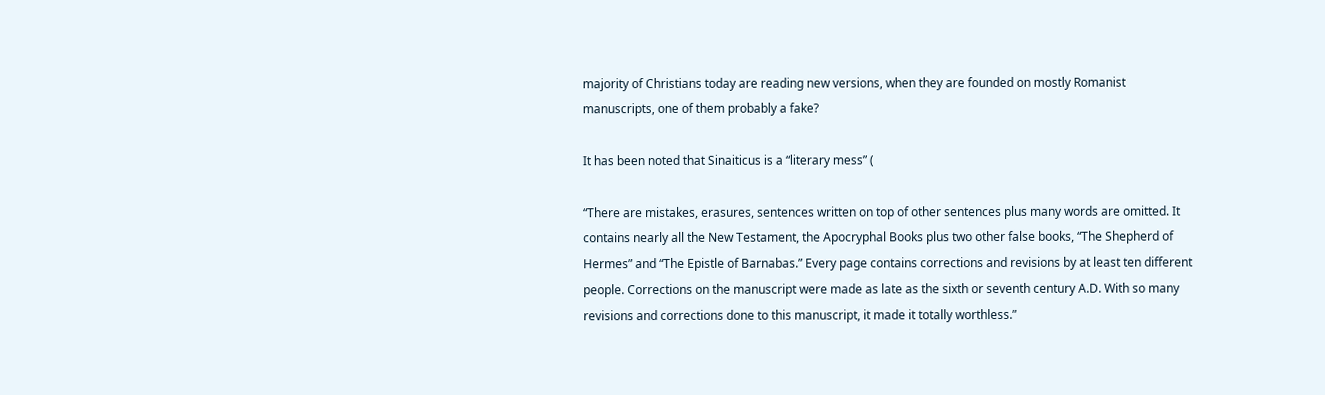majority of Christians today are reading new versions, when they are founded on mostly Romanist manuscripts, one of them probably a fake?

It has been noted that Sinaiticus is a “literary mess” (

“There are mistakes, erasures, sentences written on top of other sentences plus many words are omitted. It contains nearly all the New Testament, the Apocryphal Books plus two other false books, “The Shepherd of Hermes” and “The Epistle of Barnabas.” Every page contains corrections and revisions by at least ten different people. Corrections on the manuscript were made as late as the sixth or seventh century A.D. With so many revisions and corrections done to this manuscript, it made it totally worthless.”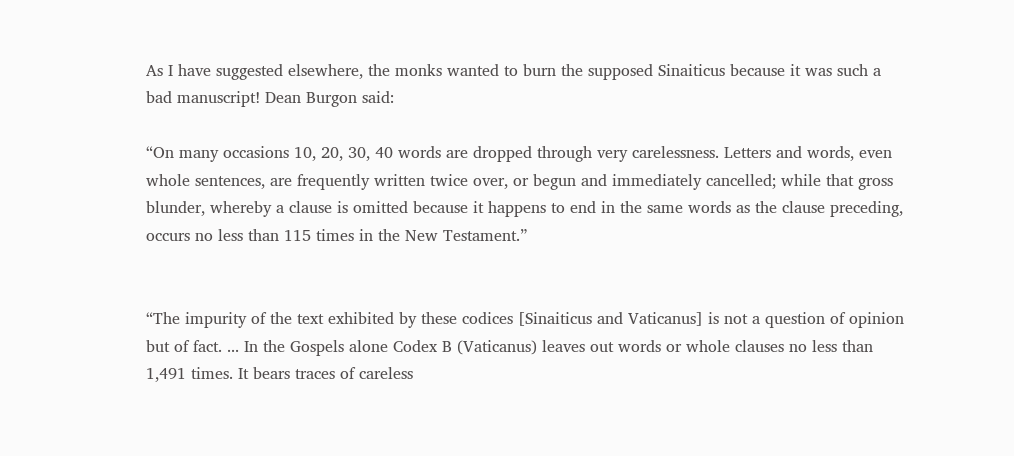As I have suggested elsewhere, the monks wanted to burn the supposed Sinaiticus because it was such a bad manuscript! Dean Burgon said:

“On many occasions 10, 20, 30, 40 words are dropped through very carelessness. Letters and words, even whole sentences, are frequently written twice over, or begun and immediately cancelled; while that gross blunder, whereby a clause is omitted because it happens to end in the same words as the clause preceding, occurs no less than 115 times in the New Testament.”


“The impurity of the text exhibited by these codices [Sinaiticus and Vaticanus] is not a question of opinion but of fact. ... In the Gospels alone Codex B (Vaticanus) leaves out words or whole clauses no less than 1,491 times. It bears traces of careless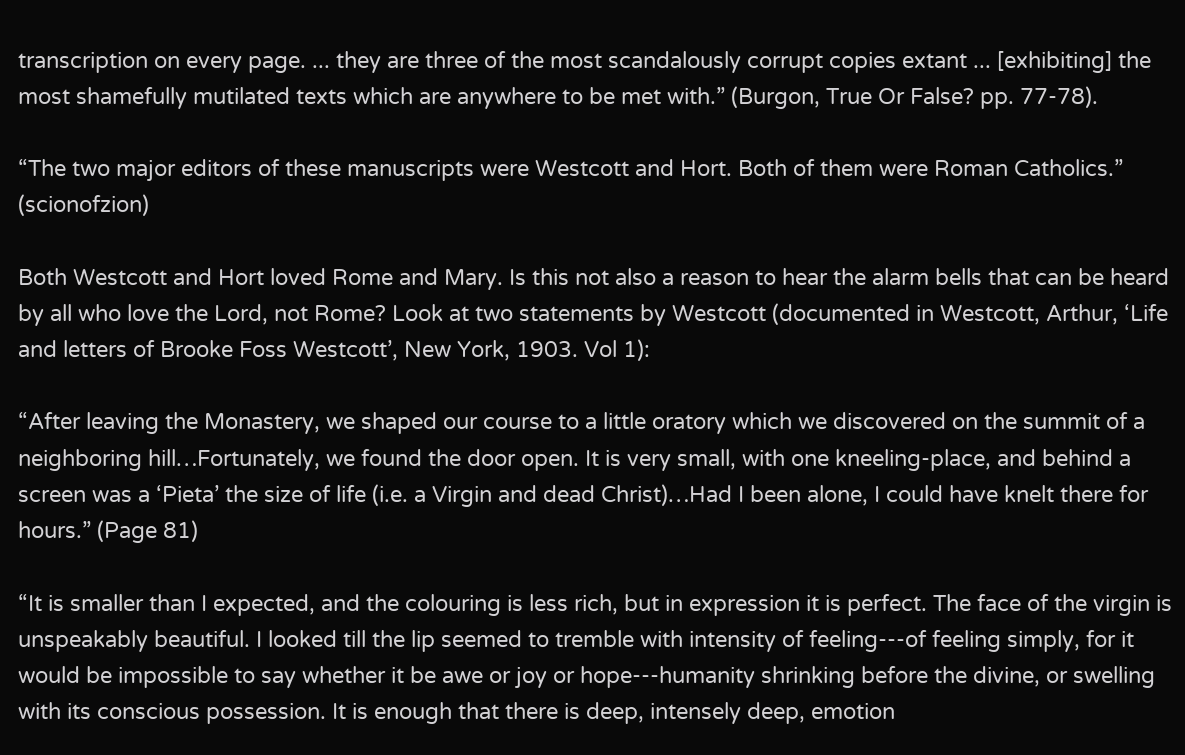transcription on every page. ... they are three of the most scandalously corrupt copies extant ... [exhibiting] the most shamefully mutilated texts which are anywhere to be met with.” (Burgon, True Or False? pp. 77-78).

“The two major editors of these manuscripts were Westcott and Hort. Both of them were Roman Catholics.” (scionofzion)

Both Westcott and Hort loved Rome and Mary. Is this not also a reason to hear the alarm bells that can be heard by all who love the Lord, not Rome? Look at two statements by Westcott (documented in Westcott, Arthur, ‘Life and letters of Brooke Foss Westcott’, New York, 1903. Vol 1):

“After leaving the Monastery, we shaped our course to a little oratory which we discovered on the summit of a neighboring hill…Fortunately, we found the door open. It is very small, with one kneeling-place, and behind a screen was a ‘Pieta’ the size of life (i.e. a Virgin and dead Christ)…Had I been alone, I could have knelt there for hours.” (Page 81)

“It is smaller than I expected, and the colouring is less rich, but in expression it is perfect. The face of the virgin is unspeakably beautiful. I looked till the lip seemed to tremble with intensity of feeling---of feeling simply, for it would be impossible to say whether it be awe or joy or hope---humanity shrinking before the divine, or swelling with its conscious possession. It is enough that there is deep, intensely deep, emotion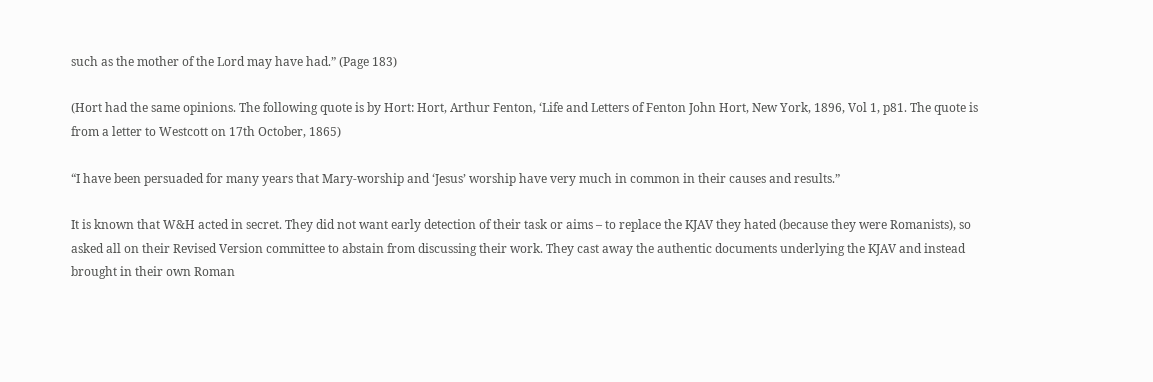such as the mother of the Lord may have had.” (Page 183)

(Hort had the same opinions. The following quote is by Hort: Hort, Arthur Fenton, ‘Life and Letters of Fenton John Hort, New York, 1896, Vol 1, p81. The quote is from a letter to Westcott on 17th October, 1865)

“I have been persuaded for many years that Mary-worship and ‘Jesus’ worship have very much in common in their causes and results.”

It is known that W&H acted in secret. They did not want early detection of their task or aims – to replace the KJAV they hated (because they were Romanists), so asked all on their Revised Version committee to abstain from discussing their work. They cast away the authentic documents underlying the KJAV and instead brought in their own Roman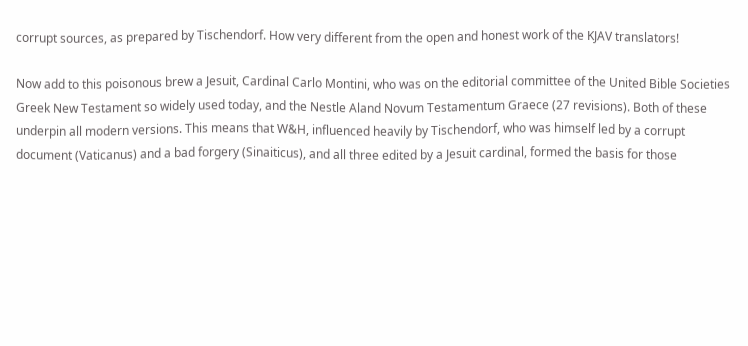corrupt sources, as prepared by Tischendorf. How very different from the open and honest work of the KJAV translators!

Now add to this poisonous brew a Jesuit, Cardinal Carlo Montini, who was on the editorial committee of the United Bible Societies Greek New Testament so widely used today, and the Nestle Aland Novum Testamentum Graece (27 revisions). Both of these underpin all modern versions. This means that W&H, influenced heavily by Tischendorf, who was himself led by a corrupt document (Vaticanus) and a bad forgery (Sinaiticus), and all three edited by a Jesuit cardinal, formed the basis for those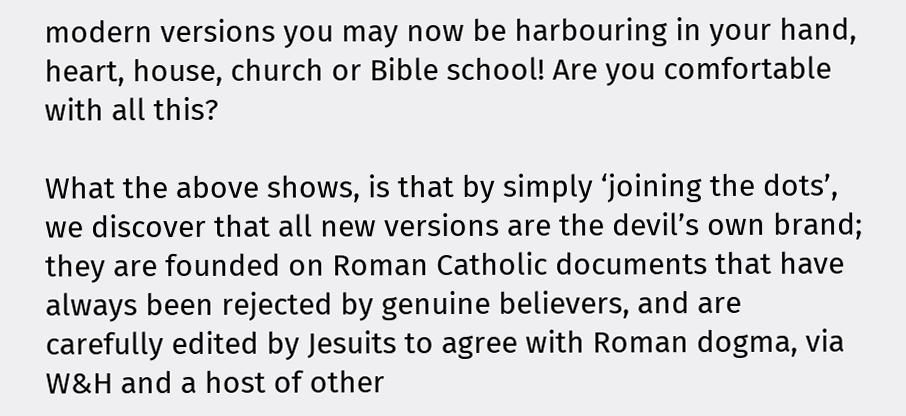modern versions you may now be harbouring in your hand, heart, house, church or Bible school! Are you comfortable with all this?

What the above shows, is that by simply ‘joining the dots’, we discover that all new versions are the devil’s own brand; they are founded on Roman Catholic documents that have always been rejected by genuine believers, and are carefully edited by Jesuits to agree with Roman dogma, via W&H and a host of other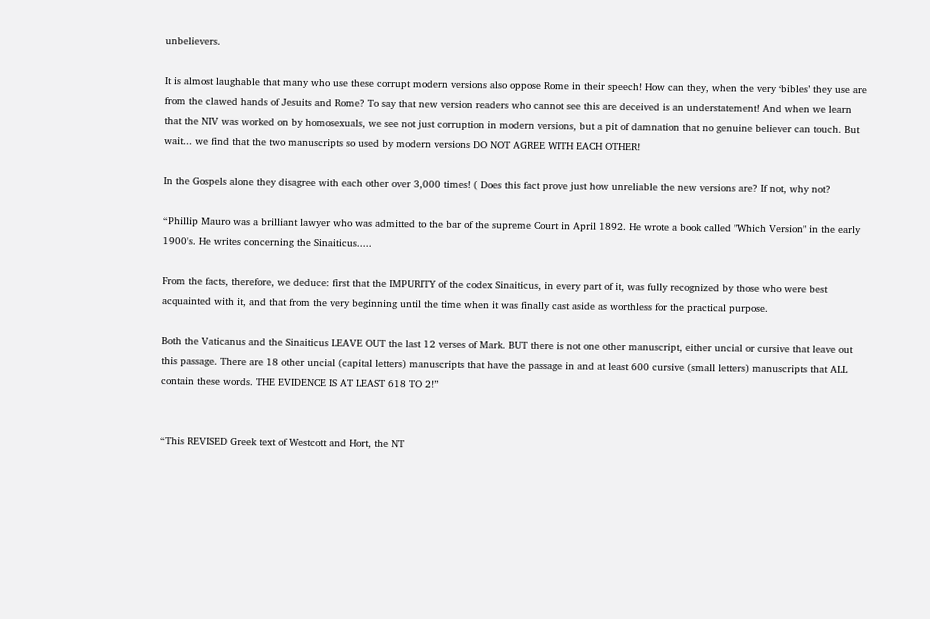unbelievers.

It is almost laughable that many who use these corrupt modern versions also oppose Rome in their speech! How can they, when the very ‘bibles’ they use are from the clawed hands of Jesuits and Rome? To say that new version readers who cannot see this are deceived is an understatement! And when we learn that the NIV was worked on by homosexuals, we see not just corruption in modern versions, but a pit of damnation that no genuine believer can touch. But wait... we find that the two manuscripts so used by modern versions DO NOT AGREE WITH EACH OTHER!

In the Gospels alone they disagree with each other over 3,000 times! ( Does this fact prove just how unreliable the new versions are? If not, why not?

“Phillip Mauro was a brilliant lawyer who was admitted to the bar of the supreme Court in April 1892. He wrote a book called "Which Version" in the early 1900's. He writes concerning the Sinaiticus.....

From the facts, therefore, we deduce: first that the IMPURITY of the codex Sinaiticus, in every part of it, was fully recognized by those who were best acquainted with it, and that from the very beginning until the time when it was finally cast aside as worthless for the practical purpose.

Both the Vaticanus and the Sinaiticus LEAVE OUT the last 12 verses of Mark. BUT there is not one other manuscript, either uncial or cursive that leave out this passage. There are 18 other uncial (capital letters) manuscripts that have the passage in and at least 600 cursive (small letters) manuscripts that ALL contain these words. THE EVIDENCE IS AT LEAST 618 TO 2!”


“This REVISED Greek text of Westcott and Hort, the NT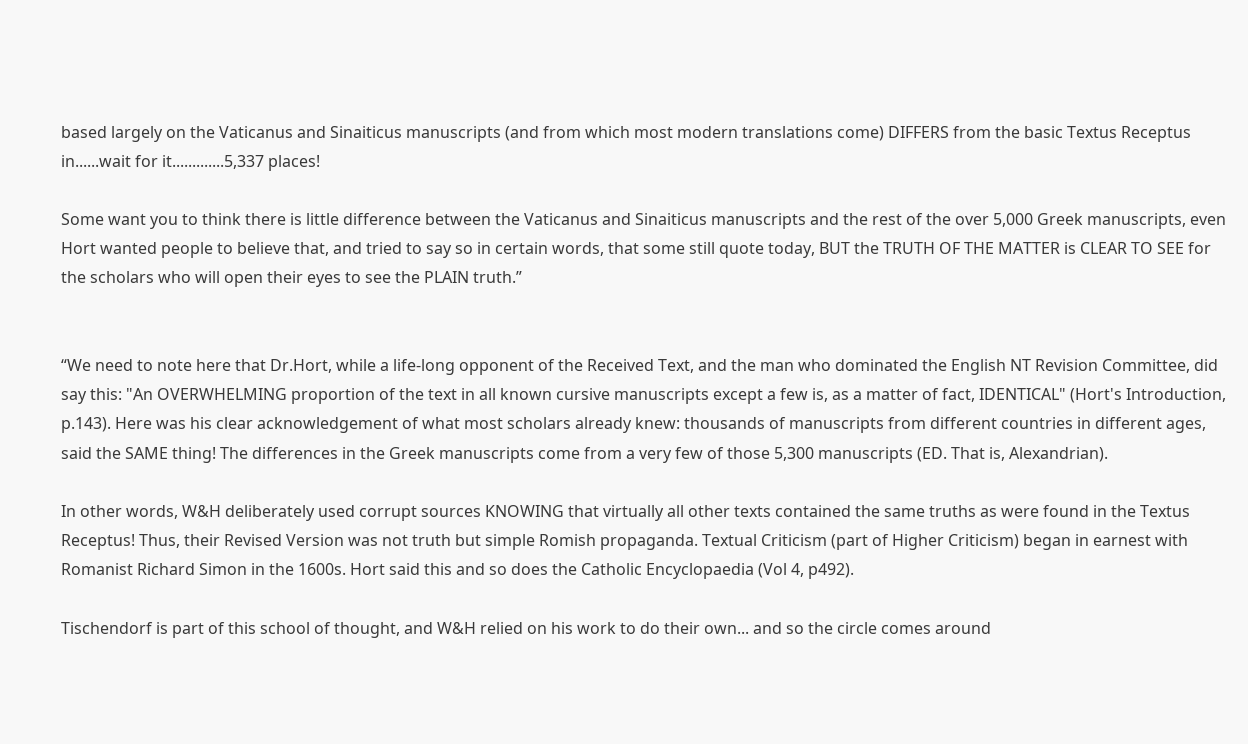based largely on the Vaticanus and Sinaiticus manuscripts (and from which most modern translations come) DIFFERS from the basic Textus Receptus in......wait for it.............5,337 places!

Some want you to think there is little difference between the Vaticanus and Sinaiticus manuscripts and the rest of the over 5,000 Greek manuscripts, even Hort wanted people to believe that, and tried to say so in certain words, that some still quote today, BUT the TRUTH OF THE MATTER is CLEAR TO SEE for the scholars who will open their eyes to see the PLAIN truth.”


“We need to note here that Dr.Hort, while a life-long opponent of the Received Text, and the man who dominated the English NT Revision Committee, did say this: "An OVERWHELMING proportion of the text in all known cursive manuscripts except a few is, as a matter of fact, IDENTICAL" (Hort's Introduction, p.143). Here was his clear acknowledgement of what most scholars already knew: thousands of manuscripts from different countries in different ages, said the SAME thing! The differences in the Greek manuscripts come from a very few of those 5,300 manuscripts (ED. That is, Alexandrian).

In other words, W&H deliberately used corrupt sources KNOWING that virtually all other texts contained the same truths as were found in the Textus Receptus! Thus, their Revised Version was not truth but simple Romish propaganda. Textual Criticism (part of Higher Criticism) began in earnest with Romanist Richard Simon in the 1600s. Hort said this and so does the Catholic Encyclopaedia (Vol 4, p492).

Tischendorf is part of this school of thought, and W&H relied on his work to do their own... and so the circle comes around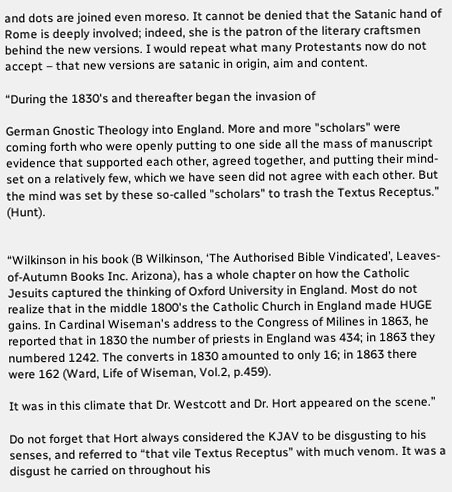and dots are joined even moreso. It cannot be denied that the Satanic hand of Rome is deeply involved; indeed, she is the patron of the literary craftsmen behind the new versions. I would repeat what many Protestants now do not accept – that new versions are satanic in origin, aim and content.

“During the 1830's and thereafter began the invasion of

German Gnostic Theology into England. More and more "scholars" were coming forth who were openly putting to one side all the mass of manuscript evidence that supported each other, agreed together, and putting their mind-set on a relatively few, which we have seen did not agree with each other. But the mind was set by these so-called "scholars" to trash the Textus Receptus.” (Hunt).


“Wilkinson in his book (B Wilkinson, ‘The Authorised Bible Vindicated’, Leaves-of-Autumn Books Inc. Arizona), has a whole chapter on how the Catholic Jesuits captured the thinking of Oxford University in England. Most do not realize that in the middle 1800's the Catholic Church in England made HUGE gains. In Cardinal Wiseman's address to the Congress of Milines in 1863, he reported that in 1830 the number of priests in England was 434; in 1863 they numbered 1242. The converts in 1830 amounted to only 16; in 1863 there were 162 (Ward, Life of Wiseman, Vol.2, p.459).

It was in this climate that Dr. Westcott and Dr. Hort appeared on the scene.”

Do not forget that Hort always considered the KJAV to be disgusting to his senses, and referred to “that vile Textus Receptus” with much venom. It was a disgust he carried on throughout his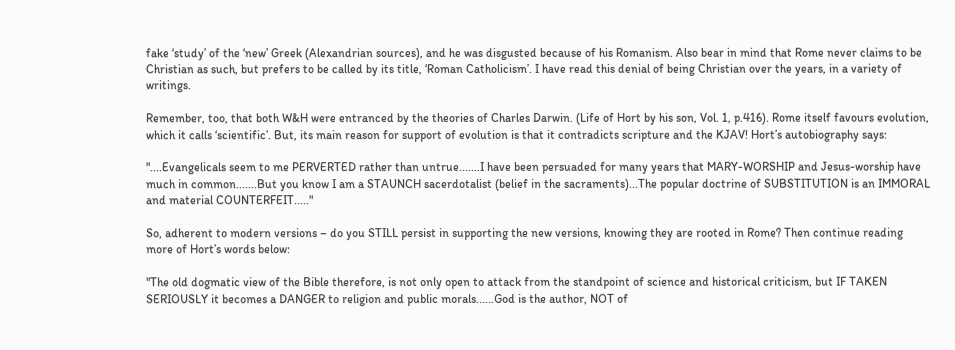fake ‘study’ of the ‘new’ Greek (Alexandrian sources), and he was disgusted because of his Romanism. Also bear in mind that Rome never claims to be Christian as such, but prefers to be called by its title, ‘Roman Catholicism’. I have read this denial of being Christian over the years, in a variety of writings.

Remember, too, that both W&H were entranced by the theories of Charles Darwin. (Life of Hort by his son, Vol. 1, p.416). Rome itself favours evolution, which it calls ‘scientific’. But, its main reason for support of evolution is that it contradicts scripture and the KJAV! Hort’s autobiography says:

"....Evangelicals seem to me PERVERTED rather than untrue.......I have been persuaded for many years that MARY-WORSHIP and Jesus-worship have much in common.......But you know I am a STAUNCH sacerdotalist (belief in the sacraments)...The popular doctrine of SUBSTITUTION is an IMMORAL and material COUNTERFEIT....."

So, adherent to modern versions – do you STILL persist in supporting the new versions, knowing they are rooted in Rome? Then continue reading more of Hort’s words below:

"The old dogmatic view of the Bible therefore, is not only open to attack from the standpoint of science and historical criticism, but IF TAKEN SERIOUSLY it becomes a DANGER to religion and public morals......God is the author, NOT of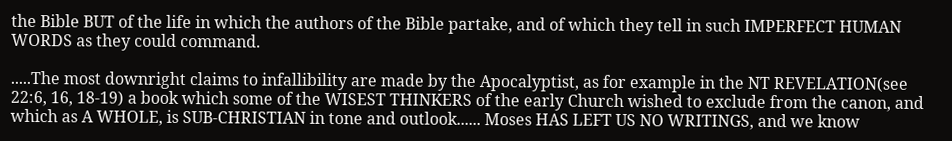the Bible BUT of the life in which the authors of the Bible partake, and of which they tell in such IMPERFECT HUMAN WORDS as they could command.

.....The most downright claims to infallibility are made by the Apocalyptist, as for example in the NT REVELATION(see 22:6, 16, 18-19) a book which some of the WISEST THINKERS of the early Church wished to exclude from the canon, and which as A WHOLE, is SUB-CHRISTIAN in tone and outlook...... Moses HAS LEFT US NO WRITINGS, and we know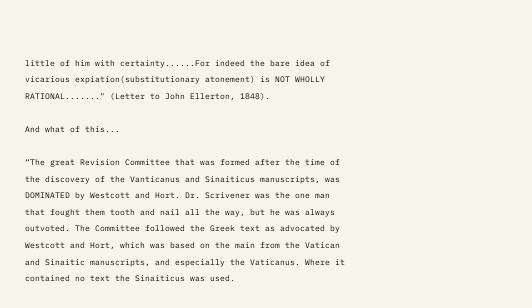little of him with certainty......For indeed the bare idea of vicarious expiation(substitutionary atonement) is NOT WHOLLY RATIONAL......." (Letter to John Ellerton, 1848).

And what of this...

“The great Revision Committee that was formed after the time of the discovery of the Vanticanus and Sinaiticus manuscripts, was DOMINATED by Westcott and Hort. Dr. Scrivener was the one man that fought them tooth and nail all the way, but he was always outvoted. The Committee followed the Greek text as advocated by Westcott and Hort, which was based on the main from the Vatican and Sinaitic manuscripts, and especially the Vaticanus. Where it contained no text the Sinaiticus was used.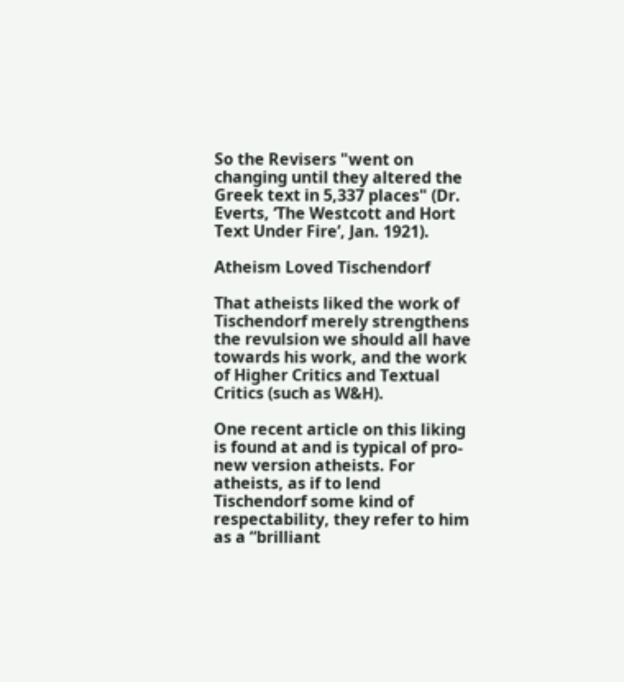So the Revisers "went on changing until they altered the Greek text in 5,337 places" (Dr. Everts, ‘The Westcott and Hort Text Under Fire’, Jan. 1921).

Atheism Loved Tischendorf

That atheists liked the work of Tischendorf merely strengthens the revulsion we should all have towards his work, and the work of Higher Critics and Textual Critics (such as W&H).

One recent article on this liking is found at and is typical of pro-new version atheists. For atheists, as if to lend Tischendorf some kind of respectability, they refer to him as a “brilliant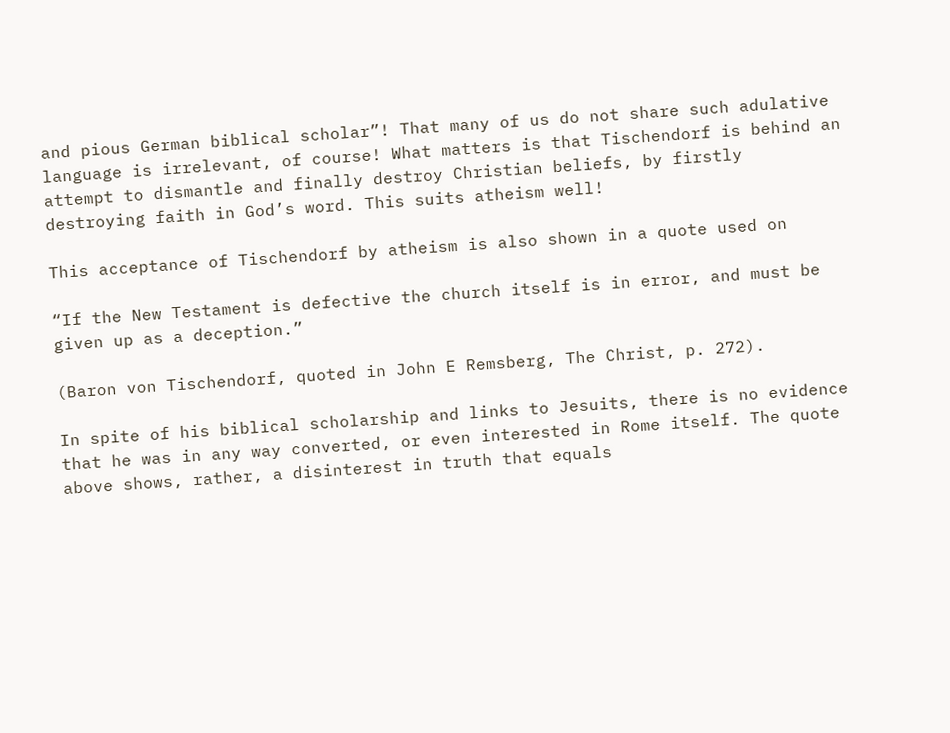and pious German biblical scholar”! That many of us do not share such adulative language is irrelevant, of course! What matters is that Tischendorf is behind an attempt to dismantle and finally destroy Christian beliefs, by firstly destroying faith in God’s word. This suits atheism well!

This acceptance of Tischendorf by atheism is also shown in a quote used on

“If the New Testament is defective the church itself is in error, and must be given up as a deception.”

(Baron von Tischendorf, quoted in John E Remsberg, The Christ, p. 272).

In spite of his biblical scholarship and links to Jesuits, there is no evidence that he was in any way converted, or even interested in Rome itself. The quote above shows, rather, a disinterest in truth that equals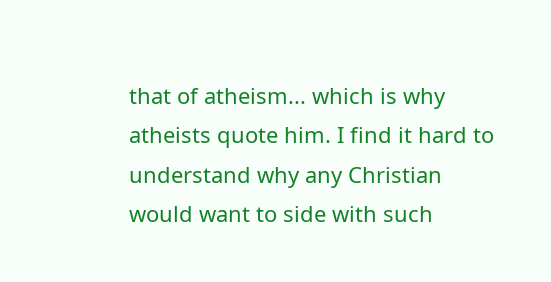that of atheism... which is why atheists quote him. I find it hard to understand why any Christian would want to side with such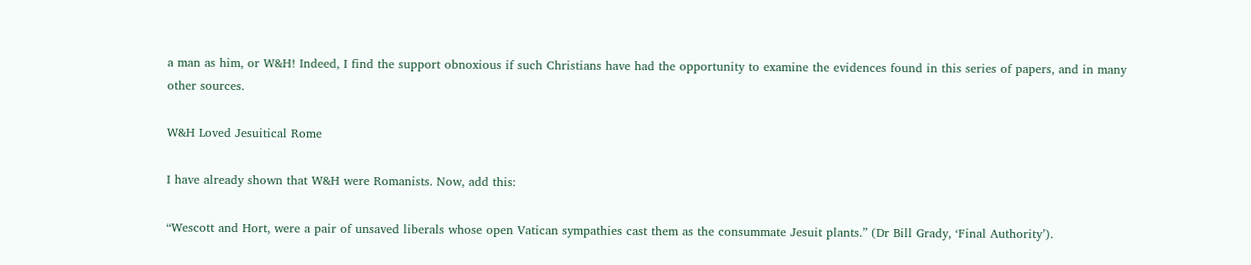a man as him, or W&H! Indeed, I find the support obnoxious if such Christians have had the opportunity to examine the evidences found in this series of papers, and in many other sources.

W&H Loved Jesuitical Rome

I have already shown that W&H were Romanists. Now, add this:

“Wescott and Hort, were a pair of unsaved liberals whose open Vatican sympathies cast them as the consummate Jesuit plants.” (Dr Bill Grady, ‘Final Authority’).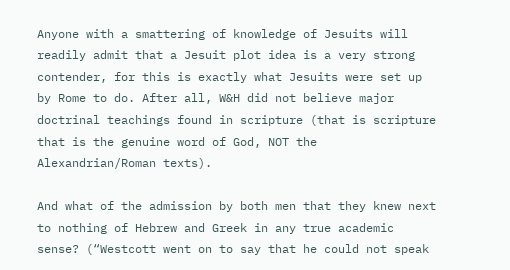Anyone with a smattering of knowledge of Jesuits will readily admit that a Jesuit plot idea is a very strong contender, for this is exactly what Jesuits were set up by Rome to do. After all, W&H did not believe major doctrinal teachings found in scripture (that is scripture that is the genuine word of God, NOT the Alexandrian/Roman texts).

And what of the admission by both men that they knew next to nothing of Hebrew and Greek in any true academic sense? (“Westcott went on to say that he could not speak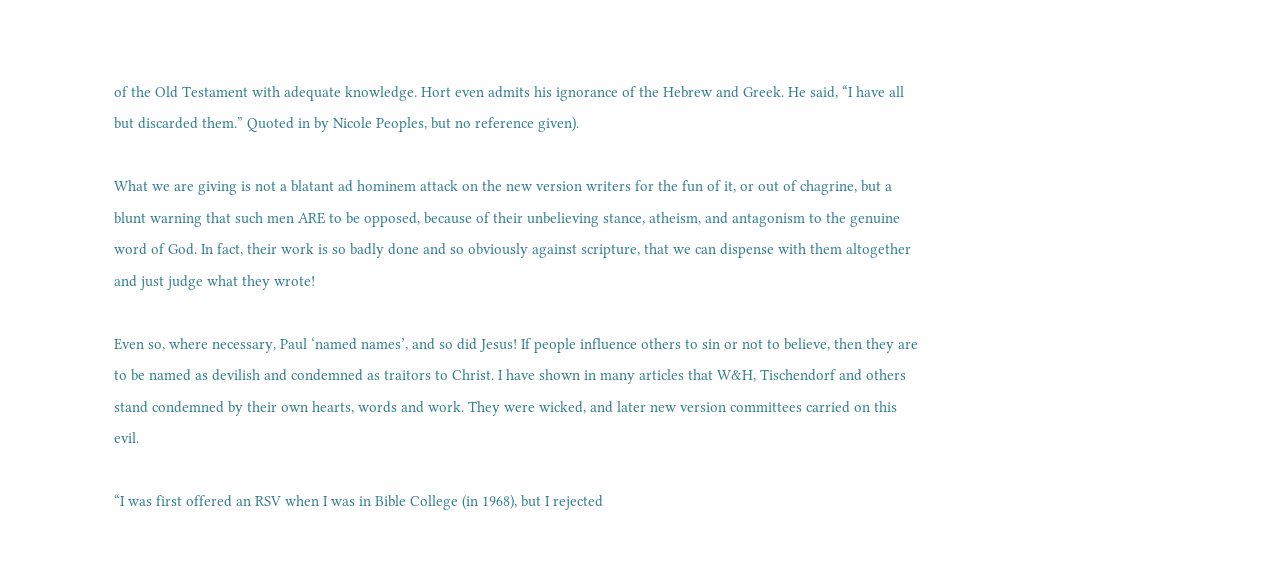of the Old Testament with adequate knowledge. Hort even admits his ignorance of the Hebrew and Greek. He said, “I have all but discarded them.” Quoted in by Nicole Peoples, but no reference given).

What we are giving is not a blatant ad hominem attack on the new version writers for the fun of it, or out of chagrine, but a blunt warning that such men ARE to be opposed, because of their unbelieving stance, atheism, and antagonism to the genuine word of God. In fact, their work is so badly done and so obviously against scripture, that we can dispense with them altogether and just judge what they wrote!

Even so, where necessary, Paul ‘named names’, and so did Jesus! If people influence others to sin or not to believe, then they are to be named as devilish and condemned as traitors to Christ. I have shown in many articles that W&H, Tischendorf and others stand condemned by their own hearts, words and work. They were wicked, and later new version committees carried on this evil.

“I was first offered an RSV when I was in Bible College (in 1968), but I rejected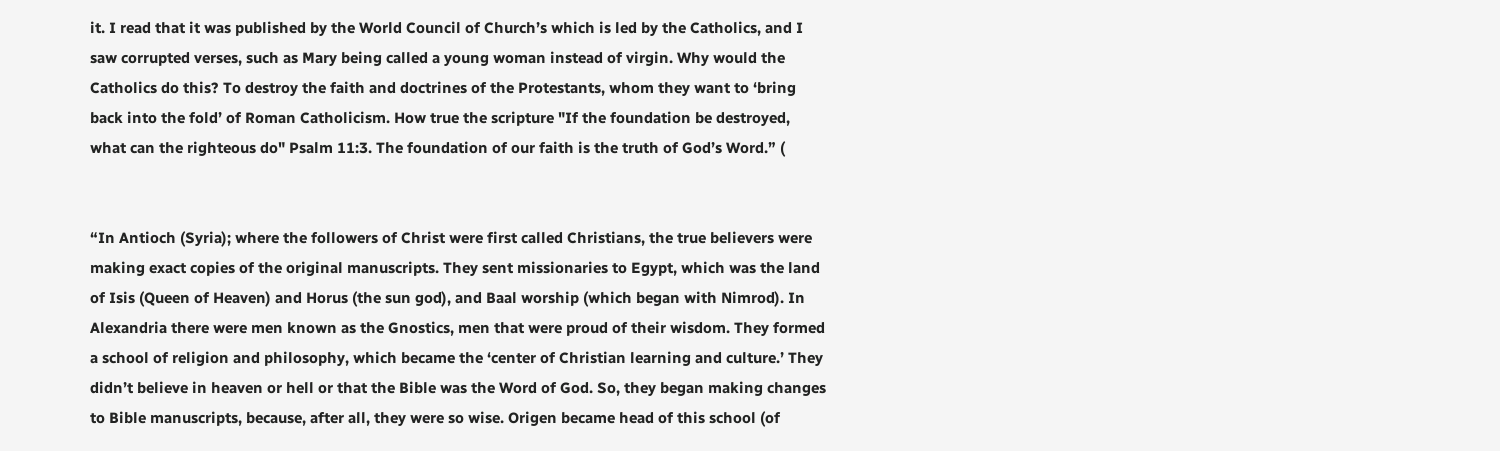it. I read that it was published by the World Council of Church’s which is led by the Catholics, and I saw corrupted verses, such as Mary being called a young woman instead of virgin. Why would the Catholics do this? To destroy the faith and doctrines of the Protestants, whom they want to ‘bring back into the fold’ of Roman Catholicism. How true the scripture "If the foundation be destroyed, what can the righteous do" Psalm 11:3. The foundation of our faith is the truth of God’s Word.” (


“In Antioch (Syria); where the followers of Christ were first called Christians, the true believers were making exact copies of the original manuscripts. They sent missionaries to Egypt, which was the land of Isis (Queen of Heaven) and Horus (the sun god), and Baal worship (which began with Nimrod). In Alexandria there were men known as the Gnostics, men that were proud of their wisdom. They formed a school of religion and philosophy, which became the ‘center of Christian learning and culture.’ They didn’t believe in heaven or hell or that the Bible was the Word of God. So, they began making changes to Bible manuscripts, because, after all, they were so wise. Origen became head of this school (of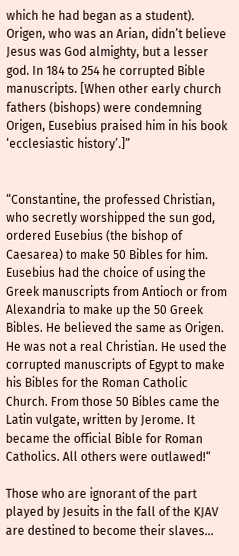which he had began as a student). Origen, who was an Arian, didn’t believe Jesus was God almighty, but a lesser god. In 184 to 254 he corrupted Bible manuscripts. [When other early church fathers (bishops) were condemning Origen, Eusebius praised him in his book ‘ecclesiastic history’.]”


“Constantine, the professed Christian, who secretly worshipped the sun god, ordered Eusebius (the bishop of Caesarea) to make 50 Bibles for him. Eusebius had the choice of using the Greek manuscripts from Antioch or from Alexandria to make up the 50 Greek Bibles. He believed the same as Origen. He was not a real Christian. He used the corrupted manuscripts of Egypt to make his Bibles for the Roman Catholic Church. From those 50 Bibles came the Latin vulgate, written by Jerome. It became the official Bible for Roman Catholics. All others were outlawed!“

Those who are ignorant of the part played by Jesuits in the fall of the KJAV are destined to become their slaves...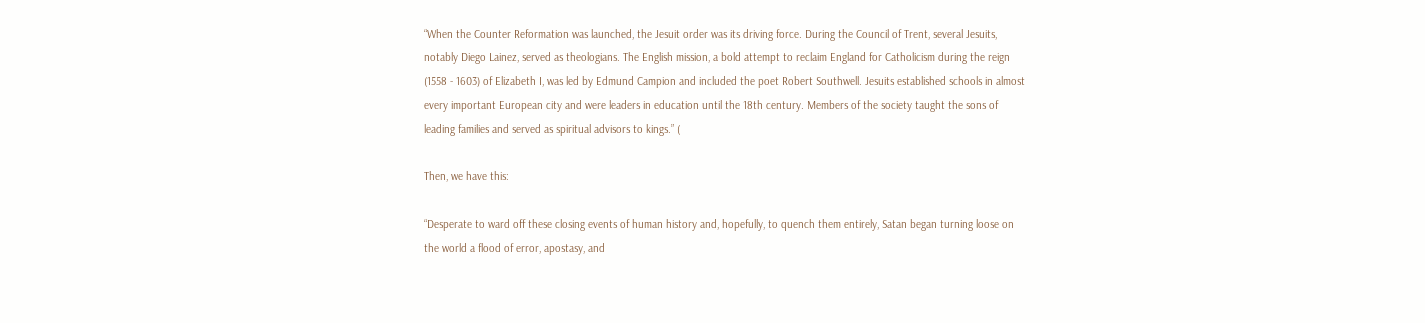“When the Counter Reformation was launched, the Jesuit order was its driving force. During the Council of Trent, several Jesuits, notably Diego Lainez, served as theologians. The English mission, a bold attempt to reclaim England for Catholicism during the reign (1558 - 1603) of Elizabeth I, was led by Edmund Campion and included the poet Robert Southwell. Jesuits established schools in almost every important European city and were leaders in education until the 18th century. Members of the society taught the sons of leading families and served as spiritual advisors to kings.” (

Then, we have this:

“Desperate to ward off these closing events of human history and, hopefully, to quench them entirely, Satan began turning loose on the world a flood of error, apostasy, and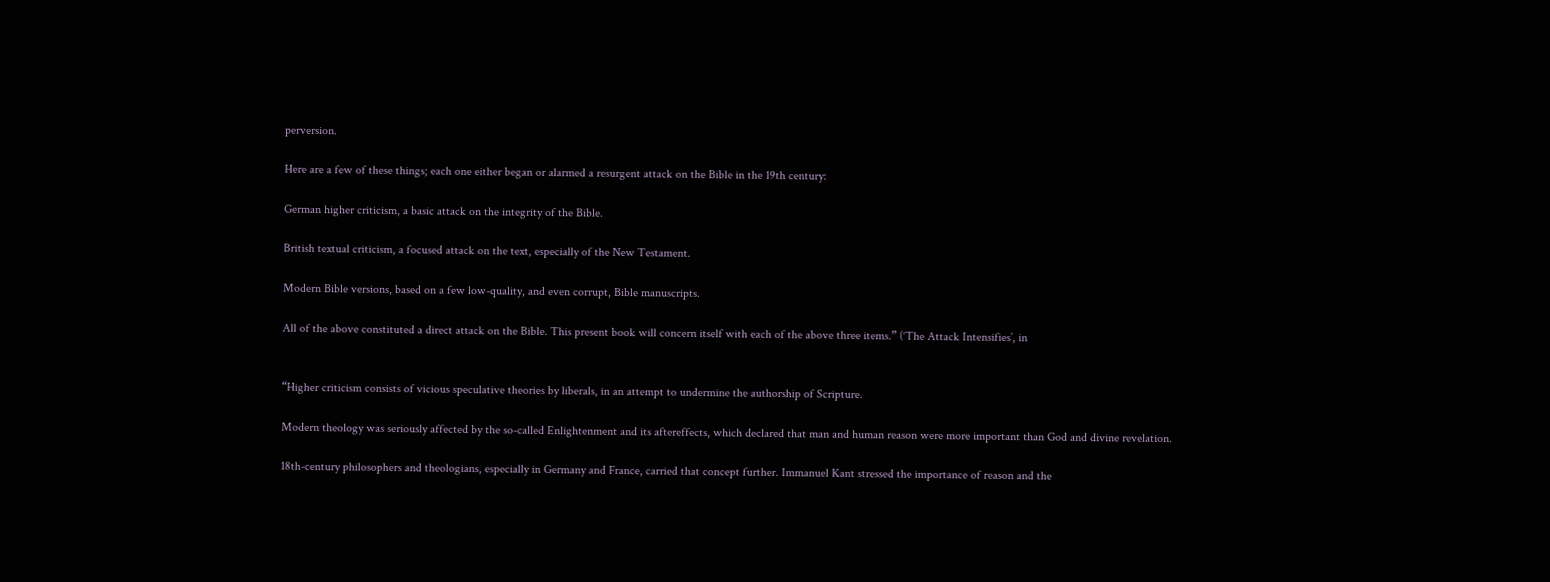perversion.

Here are a few of these things; each one either began or alarmed a resurgent attack on the Bible in the 19th century:

German higher criticism, a basic attack on the integrity of the Bible.

British textual criticism, a focused attack on the text, especially of the New Testament.

Modern Bible versions, based on a few low-quality, and even corrupt, Bible manuscripts.

All of the above constituted a direct attack on the Bible. This present book will concern itself with each of the above three items.” (‘The Attack Intensifies’, in


“Higher criticism consists of vicious speculative theories by liberals, in an attempt to undermine the authorship of Scripture.

Modern theology was seriously affected by the so-called Enlightenment and its aftereffects, which declared that man and human reason were more important than God and divine revelation.

18th-century philosophers and theologians, especially in Germany and France, carried that concept further. Immanuel Kant stressed the importance of reason and the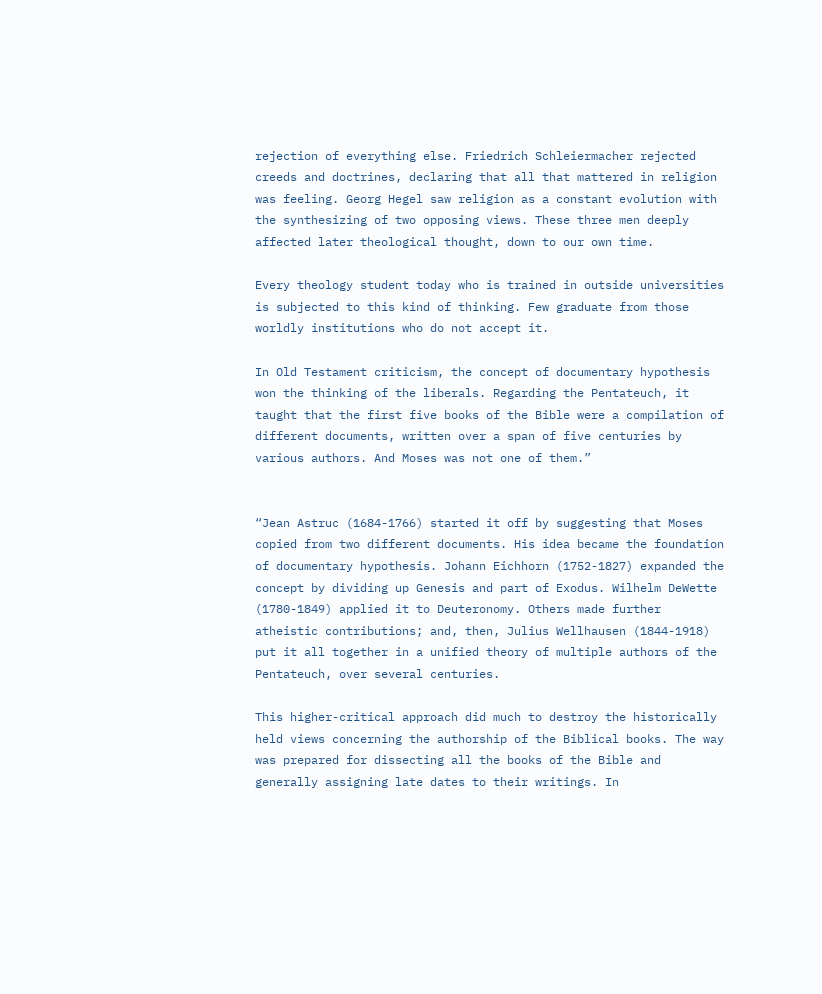rejection of everything else. Friedrich Schleiermacher rejected creeds and doctrines, declaring that all that mattered in religion was feeling. Georg Hegel saw religion as a constant evolution with the synthesizing of two opposing views. These three men deeply affected later theological thought, down to our own time.

Every theology student today who is trained in outside universities is subjected to this kind of thinking. Few graduate from those worldly institutions who do not accept it.

In Old Testament criticism, the concept of documentary hypothesis won the thinking of the liberals. Regarding the Pentateuch, it taught that the first five books of the Bible were a compilation of different documents, written over a span of five centuries by various authors. And Moses was not one of them.”


“Jean Astruc (1684-1766) started it off by suggesting that Moses copied from two different documents. His idea became the foundation of documentary hypothesis. Johann Eichhorn (1752-1827) expanded the concept by dividing up Genesis and part of Exodus. Wilhelm DeWette (1780-1849) applied it to Deuteronomy. Others made further atheistic contributions; and, then, Julius Wellhausen (1844-1918) put it all together in a unified theory of multiple authors of the Pentateuch, over several centuries.

This higher-critical approach did much to destroy the historically held views concerning the authorship of the Biblical books. The way was prepared for dissecting all the books of the Bible and generally assigning late dates to their writings. In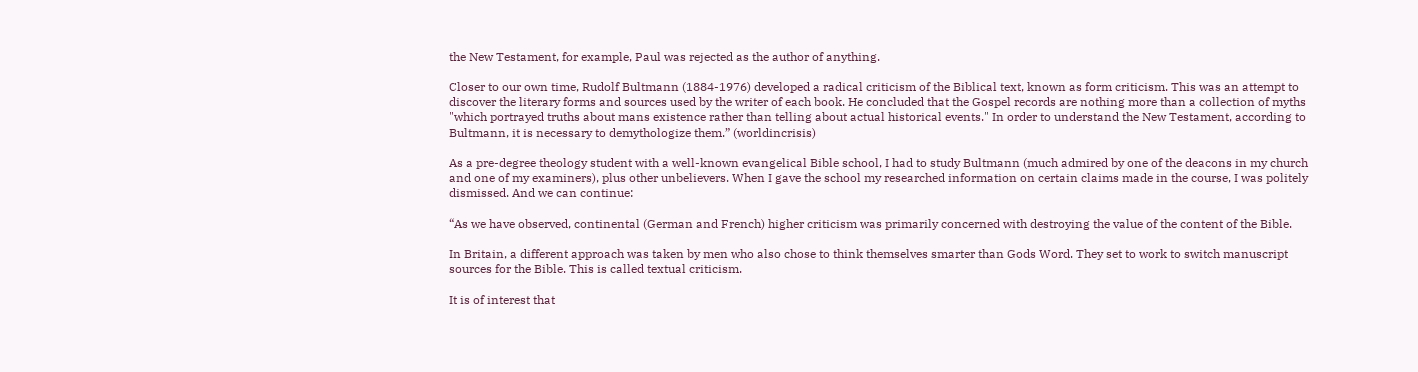the New Testament, for example, Paul was rejected as the author of anything.

Closer to our own time, Rudolf Bultmann (1884-1976) developed a radical criticism of the Biblical text, known as form criticism. This was an attempt to discover the literary forms and sources used by the writer of each book. He concluded that the Gospel records are nothing more than a collection of myths "which portrayed truths about mans existence rather than telling about actual historical events." In order to understand the New Testament, according to Bultmann, it is necessary to demythologize them.” (worldincrisis)

As a pre-degree theology student with a well-known evangelical Bible school, I had to study Bultmann (much admired by one of the deacons in my church and one of my examiners), plus other unbelievers. When I gave the school my researched information on certain claims made in the course, I was politely dismissed. And we can continue:

“As we have observed, continental (German and French) higher criticism was primarily concerned with destroying the value of the content of the Bible.

In Britain, a different approach was taken by men who also chose to think themselves smarter than Gods Word. They set to work to switch manuscript sources for the Bible. This is called textual criticism.

It is of interest that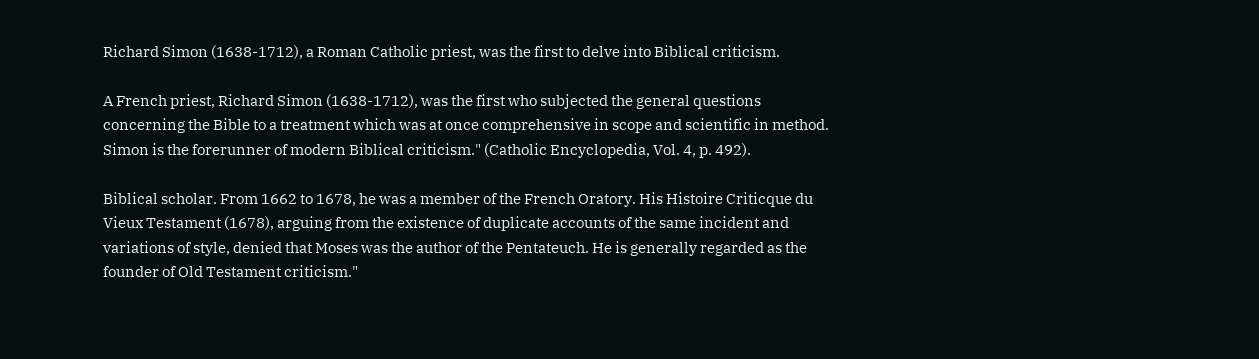Richard Simon (1638-1712), a Roman Catholic priest, was the first to delve into Biblical criticism.

A French priest, Richard Simon (1638-1712), was the first who subjected the general questions concerning the Bible to a treatment which was at once comprehensive in scope and scientific in method. Simon is the forerunner of modern Biblical criticism." (Catholic Encyclopedia, Vol. 4, p. 492).

Biblical scholar. From 1662 to 1678, he was a member of the French Oratory. His Histoire Criticque du Vieux Testament (1678), arguing from the existence of duplicate accounts of the same incident and variations of style, denied that Moses was the author of the Pentateuch. He is generally regarded as the founder of Old Testament criticism."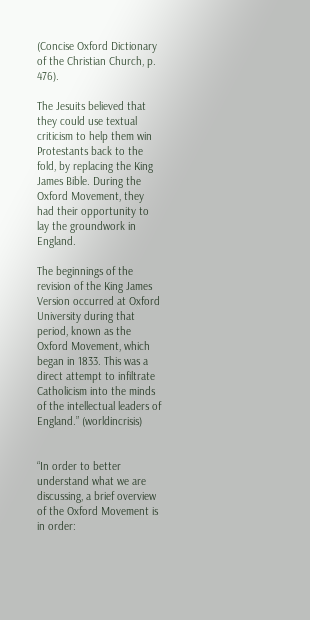(Concise Oxford Dictionary of the Christian Church, p. 476).

The Jesuits believed that they could use textual criticism to help them win Protestants back to the fold, by replacing the King James Bible. During the Oxford Movement, they had their opportunity to lay the groundwork in England.

The beginnings of the revision of the King James Version occurred at Oxford University during that period, known as the Oxford Movement, which began in 1833. This was a direct attempt to infiltrate Catholicism into the minds of the intellectual leaders of England.” (worldincrisis)


“In order to better understand what we are discussing, a brief overview of the Oxford Movement is in order: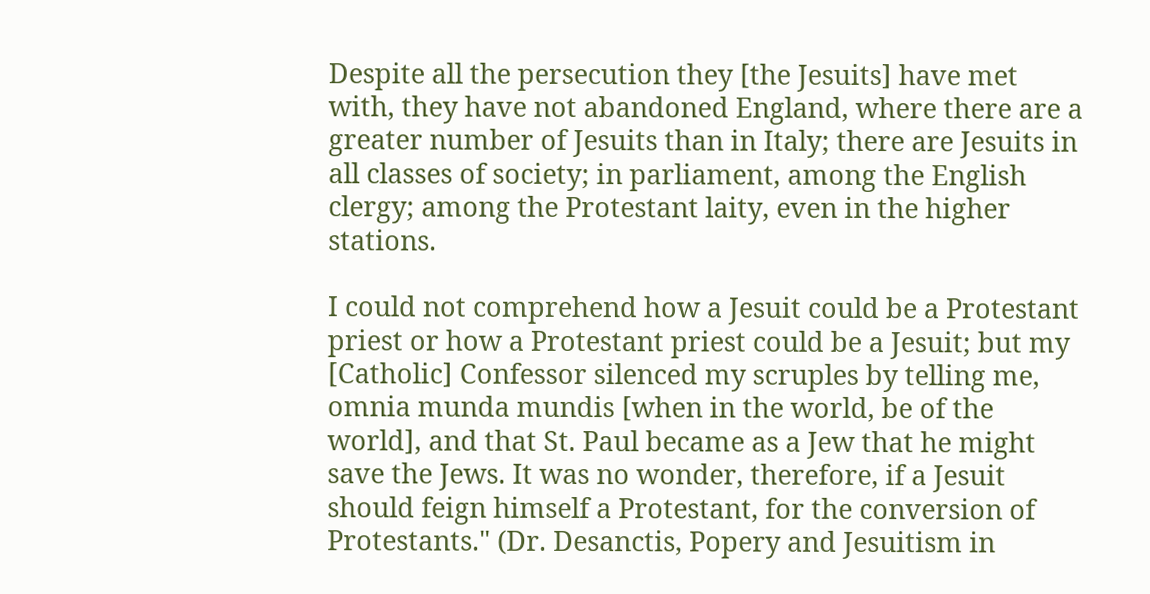Despite all the persecution they [the Jesuits] have met with, they have not abandoned England, where there are a greater number of Jesuits than in Italy; there are Jesuits in all classes of society; in parliament, among the English clergy; among the Protestant laity, even in the higher stations.

I could not comprehend how a Jesuit could be a Protestant priest or how a Protestant priest could be a Jesuit; but my [Catholic] Confessor silenced my scruples by telling me, omnia munda mundis [when in the world, be of the world], and that St. Paul became as a Jew that he might save the Jews. It was no wonder, therefore, if a Jesuit should feign himself a Protestant, for the conversion of Protestants." (Dr. Desanctis, Popery and Jesuitism in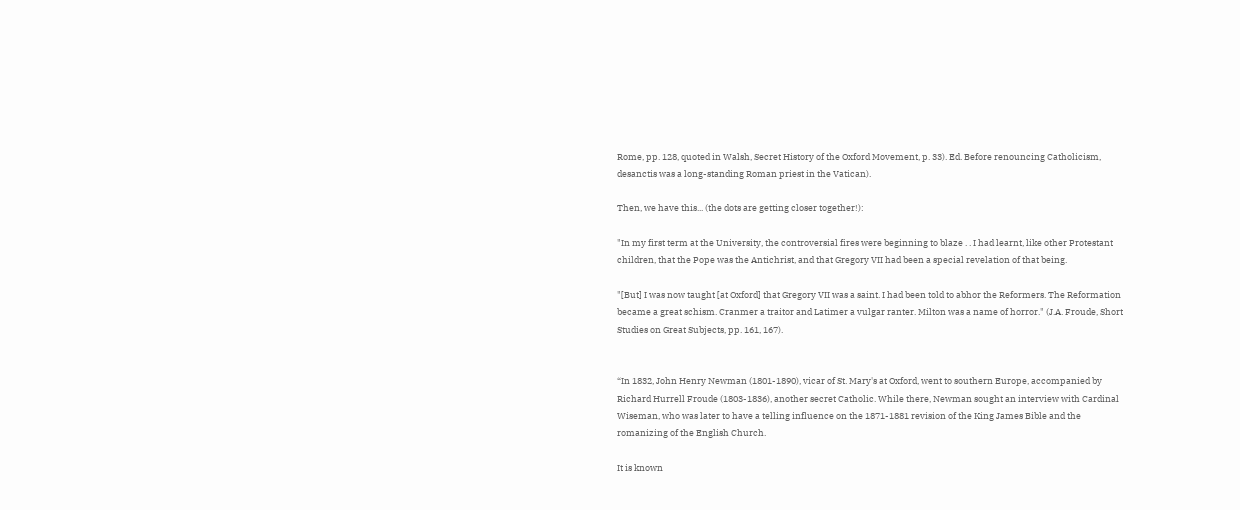Rome, pp. 128, quoted in Walsh, Secret History of the Oxford Movement, p. 33). Ed. Before renouncing Catholicism, desanctis was a long-standing Roman priest in the Vatican).

Then, we have this... (the dots are getting closer together!):

"In my first term at the University, the controversial fires were beginning to blaze . . I had learnt, like other Protestant children, that the Pope was the Antichrist, and that Gregory VII had been a special revelation of that being.

"[But] I was now taught [at Oxford] that Gregory VII was a saint. I had been told to abhor the Reformers. The Reformation became a great schism. Cranmer a traitor and Latimer a vulgar ranter. Milton was a name of horror." (J.A. Froude, Short Studies on Great Subjects, pp. 161, 167).


“In 1832, John Henry Newman (1801-1890), vicar of St. Mary's at Oxford, went to southern Europe, accompanied by Richard Hurrell Froude (1803-1836), another secret Catholic. While there, Newman sought an interview with Cardinal Wiseman, who was later to have a telling influence on the 1871-1881 revision of the King James Bible and the romanizing of the English Church.

It is known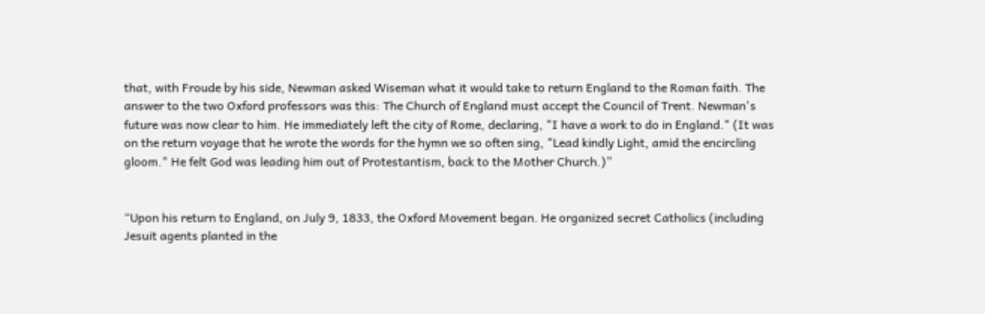that, with Froude by his side, Newman asked Wiseman what it would take to return England to the Roman faith. The answer to the two Oxford professors was this: The Church of England must accept the Council of Trent. Newman's future was now clear to him. He immediately left the city of Rome, declaring, "I have a work to do in England." (It was on the return voyage that he wrote the words for the hymn we so often sing, "Lead kindly Light, amid the encircling gloom." He felt God was leading him out of Protestantism, back to the Mother Church.)”


“Upon his return to England, on July 9, 1833, the Oxford Movement began. He organized secret Catholics (including Jesuit agents planted in the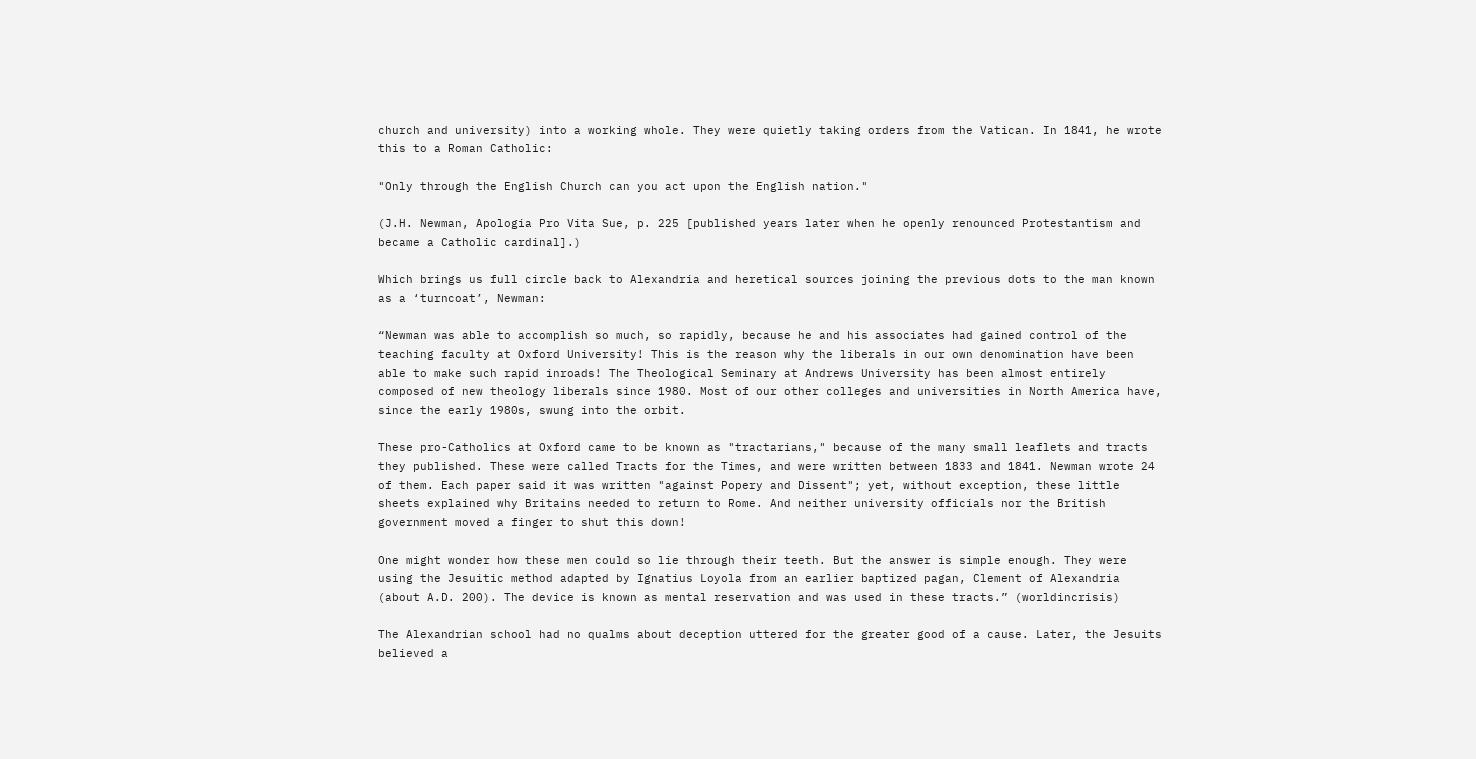church and university) into a working whole. They were quietly taking orders from the Vatican. In 1841, he wrote this to a Roman Catholic:

"Only through the English Church can you act upon the English nation."

(J.H. Newman, Apologia Pro Vita Sue, p. 225 [published years later when he openly renounced Protestantism and became a Catholic cardinal].)

Which brings us full circle back to Alexandria and heretical sources joining the previous dots to the man known as a ‘turncoat’, Newman:

“Newman was able to accomplish so much, so rapidly, because he and his associates had gained control of the teaching faculty at Oxford University! This is the reason why the liberals in our own denomination have been able to make such rapid inroads! The Theological Seminary at Andrews University has been almost entirely composed of new theology liberals since 1980. Most of our other colleges and universities in North America have, since the early 1980s, swung into the orbit.

These pro-Catholics at Oxford came to be known as "tractarians," because of the many small leaflets and tracts they published. These were called Tracts for the Times, and were written between 1833 and 1841. Newman wrote 24 of them. Each paper said it was written "against Popery and Dissent"; yet, without exception, these little sheets explained why Britains needed to return to Rome. And neither university officials nor the British government moved a finger to shut this down!

One might wonder how these men could so lie through their teeth. But the answer is simple enough. They were using the Jesuitic method adapted by Ignatius Loyola from an earlier baptized pagan, Clement of Alexandria (about A.D. 200). The device is known as mental reservation and was used in these tracts.” (worldincrisis)

The Alexandrian school had no qualms about deception uttered for the greater good of a cause. Later, the Jesuits believed a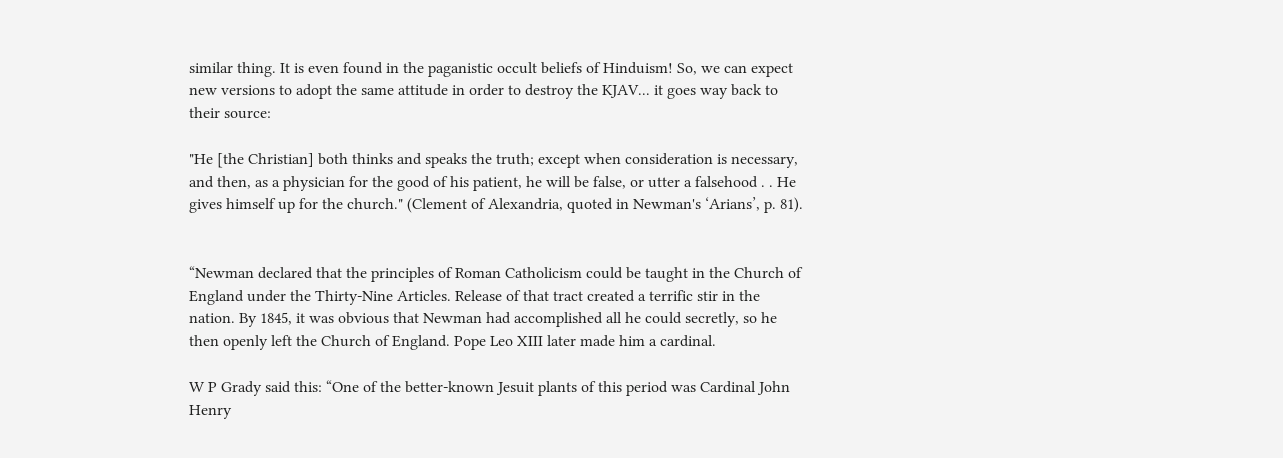similar thing. It is even found in the paganistic occult beliefs of Hinduism! So, we can expect new versions to adopt the same attitude in order to destroy the KJAV... it goes way back to their source:

"He [the Christian] both thinks and speaks the truth; except when consideration is necessary, and then, as a physician for the good of his patient, he will be false, or utter a falsehood . . He gives himself up for the church." (Clement of Alexandria, quoted in Newman's ‘Arians’, p. 81).


“Newman declared that the principles of Roman Catholicism could be taught in the Church of England under the Thirty-Nine Articles. Release of that tract created a terrific stir in the nation. By 1845, it was obvious that Newman had accomplished all he could secretly, so he then openly left the Church of England. Pope Leo XIII later made him a cardinal.

W P Grady said this: “One of the better-known Jesuit plants of this period was Cardinal John Henry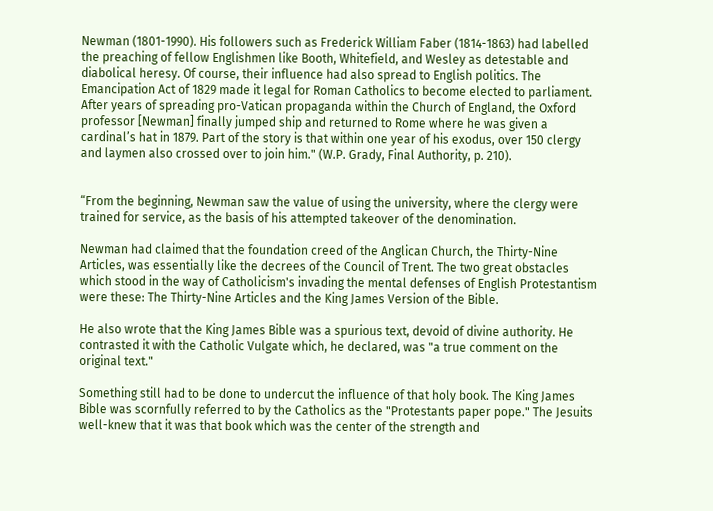Newman (1801-1990). His followers such as Frederick William Faber (1814-1863) had labelled the preaching of fellow Englishmen like Booth, Whitefield, and Wesley as detestable and diabolical heresy. Of course, their influence had also spread to English politics. The Emancipation Act of 1829 made it legal for Roman Catholics to become elected to parliament. After years of spreading pro-Vatican propaganda within the Church of England, the Oxford professor [Newman] finally jumped ship and returned to Rome where he was given a cardinal’s hat in 1879. Part of the story is that within one year of his exodus, over 150 clergy and laymen also crossed over to join him." (W.P. Grady, Final Authority, p. 210).


“From the beginning, Newman saw the value of using the university, where the clergy were trained for service, as the basis of his attempted takeover of the denomination.

Newman had claimed that the foundation creed of the Anglican Church, the Thirty-Nine Articles, was essentially like the decrees of the Council of Trent. The two great obstacles which stood in the way of Catholicism's invading the mental defenses of English Protestantism were these: The Thirty-Nine Articles and the King James Version of the Bible.

He also wrote that the King James Bible was a spurious text, devoid of divine authority. He contrasted it with the Catholic Vulgate which, he declared, was "a true comment on the original text."

Something still had to be done to undercut the influence of that holy book. The King James Bible was scornfully referred to by the Catholics as the "Protestants paper pope." The Jesuits well-knew that it was that book which was the center of the strength and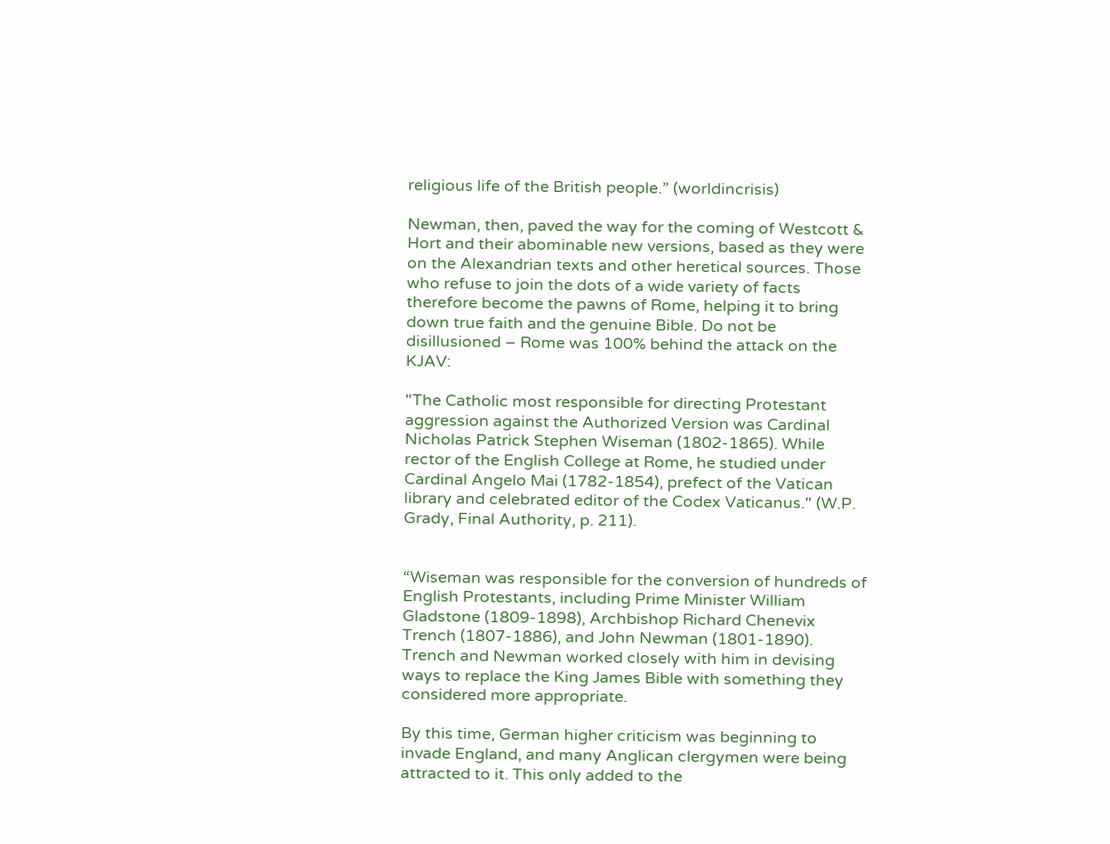religious life of the British people.” (worldincrisis)

Newman, then, paved the way for the coming of Westcott & Hort and their abominable new versions, based as they were on the Alexandrian texts and other heretical sources. Those who refuse to join the dots of a wide variety of facts therefore become the pawns of Rome, helping it to bring down true faith and the genuine Bible. Do not be disillusioned – Rome was 100% behind the attack on the KJAV:

"The Catholic most responsible for directing Protestant aggression against the Authorized Version was Cardinal Nicholas Patrick Stephen Wiseman (1802-1865). While rector of the English College at Rome, he studied under Cardinal Angelo Mai (1782-1854), prefect of the Vatican library and celebrated editor of the Codex Vaticanus." (W.P. Grady, Final Authority, p. 211).


“Wiseman was responsible for the conversion of hundreds of English Protestants, including Prime Minister William Gladstone (1809-1898), Archbishop Richard Chenevix Trench (1807-1886), and John Newman (1801-1890). Trench and Newman worked closely with him in devising ways to replace the King James Bible with something they considered more appropriate.

By this time, German higher criticism was beginning to invade England, and many Anglican clergymen were being attracted to it. This only added to the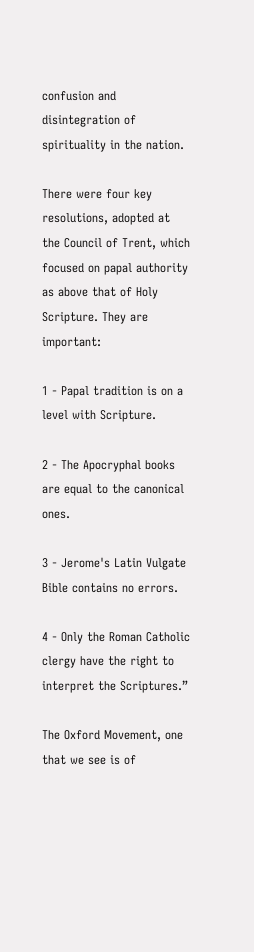confusion and disintegration of spirituality in the nation.

There were four key resolutions, adopted at the Council of Trent, which focused on papal authority as above that of Holy Scripture. They are important:

1 - Papal tradition is on a level with Scripture.

2 - The Apocryphal books are equal to the canonical ones.

3 - Jerome's Latin Vulgate Bible contains no errors.

4 - Only the Roman Catholic clergy have the right to interpret the Scriptures.”

The Oxford Movement, one that we see is of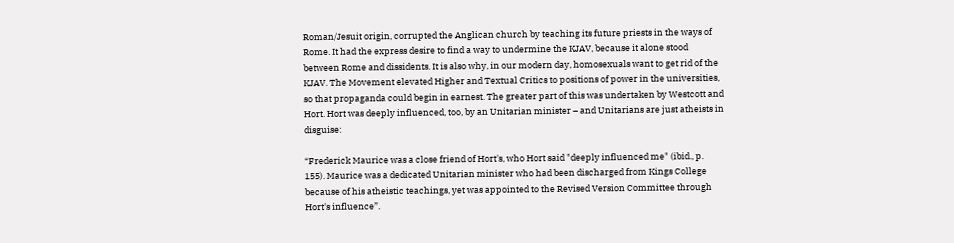Roman/Jesuit origin, corrupted the Anglican church by teaching its future priests in the ways of Rome. It had the express desire to find a way to undermine the KJAV, because it alone stood between Rome and dissidents. It is also why, in our modern day, homosexuals want to get rid of the KJAV. The Movement elevated Higher and Textual Critics to positions of power in the universities, so that propaganda could begin in earnest. The greater part of this was undertaken by Westcott and Hort. Hort was deeply influenced, too, by an Unitarian minister – and Unitarians are just atheists in disguise:

“Frederick Maurice was a close friend of Hort's, who Hort said "deeply influenced me" (ibid., p. 155). Maurice was a dedicated Unitarian minister who had been discharged from Kings College because of his atheistic teachings, yet was appointed to the Revised Version Committee through Hort's influence”.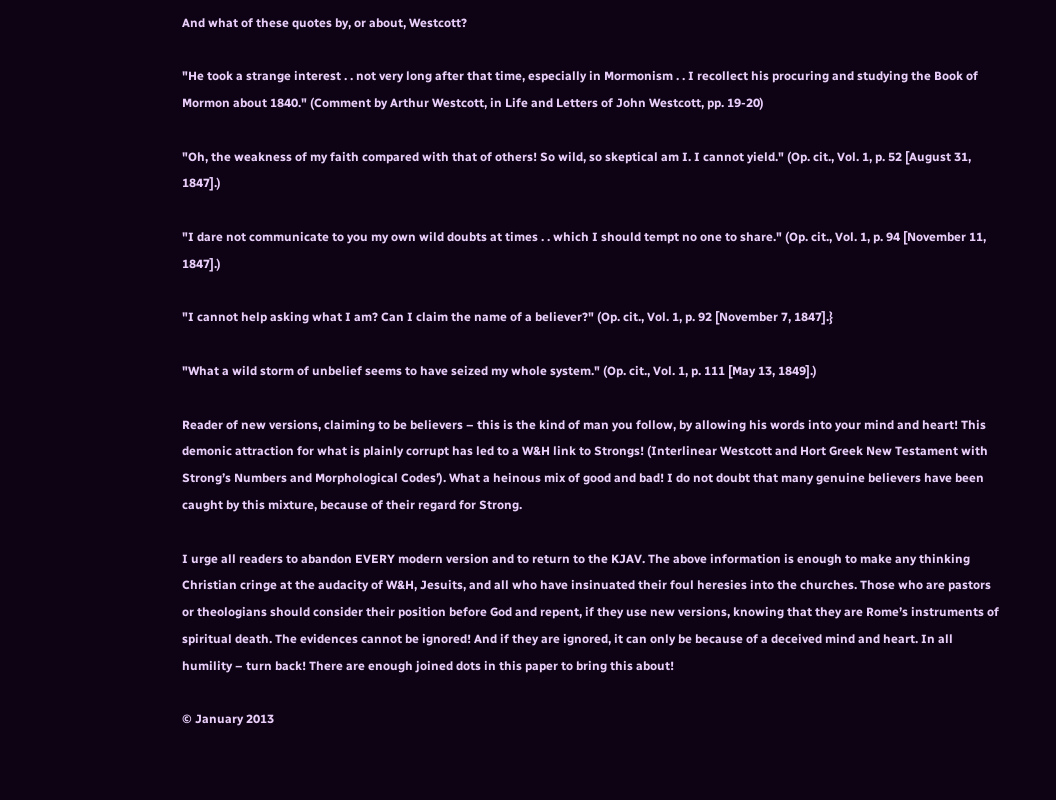And what of these quotes by, or about, Westcott?

"He took a strange interest . . not very long after that time, especially in Mormonism . . I recollect his procuring and studying the Book of Mormon about 1840." (Comment by Arthur Westcott, in Life and Letters of John Westcott, pp. 19-20)

"Oh, the weakness of my faith compared with that of others! So wild, so skeptical am I. I cannot yield." (Op. cit., Vol. 1, p. 52 [August 31, 1847].)

"I dare not communicate to you my own wild doubts at times . . which I should tempt no one to share." (Op. cit., Vol. 1, p. 94 [November 11, 1847].)

"I cannot help asking what I am? Can I claim the name of a believer?" (Op. cit., Vol. 1, p. 92 [November 7, 1847].}

"What a wild storm of unbelief seems to have seized my whole system." (Op. cit., Vol. 1, p. 111 [May 13, 1849].)

Reader of new versions, claiming to be believers – this is the kind of man you follow, by allowing his words into your mind and heart! This demonic attraction for what is plainly corrupt has led to a W&H link to Strongs! (Interlinear Westcott and Hort Greek New Testament with Strong’s Numbers and Morphological Codes’). What a heinous mix of good and bad! I do not doubt that many genuine believers have been caught by this mixture, because of their regard for Strong.

I urge all readers to abandon EVERY modern version and to return to the KJAV. The above information is enough to make any thinking Christian cringe at the audacity of W&H, Jesuits, and all who have insinuated their foul heresies into the churches. Those who are pastors or theologians should consider their position before God and repent, if they use new versions, knowing that they are Rome’s instruments of spiritual death. The evidences cannot be ignored! And if they are ignored, it can only be because of a deceived mind and heart. In all humility – turn back! There are enough joined dots in this paper to bring this about!

© January 2013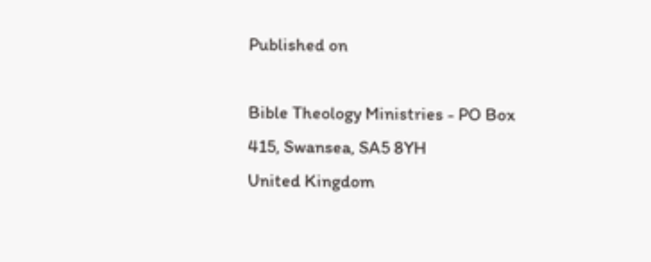Published on

Bible Theology Ministries - PO Box 415, Swansea, SA5 8YH
United Kingdom